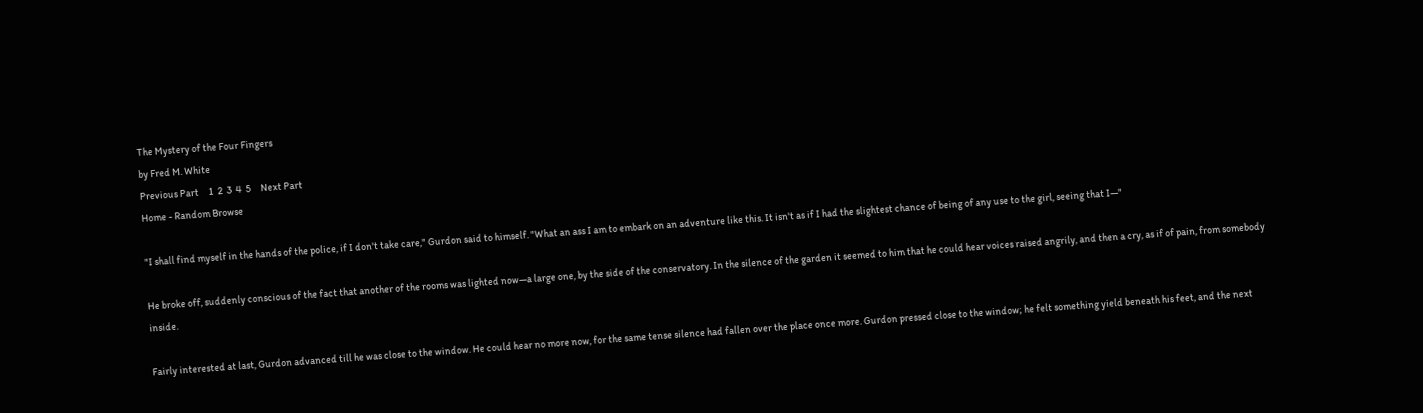The Mystery of the Four Fingers
by Fred M. White
Previous Part     1  2  3  4  5     Next Part
Home - Random Browse

"I shall find myself in the hands of the police, if I don't take care," Gurdon said to himself. "What an ass I am to embark on an adventure like this. It isn't as if I had the slightest chance of being of any use to the girl, seeing that I—"

He broke off, suddenly conscious of the fact that another of the rooms was lighted now—a large one, by the side of the conservatory. In the silence of the garden it seemed to him that he could hear voices raised angrily, and then a cry, as if of pain, from somebody inside.

Fairly interested at last, Gurdon advanced till he was close to the window. He could hear no more now, for the same tense silence had fallen over the place once more. Gurdon pressed close to the window; he felt something yield beneath his feet, and the next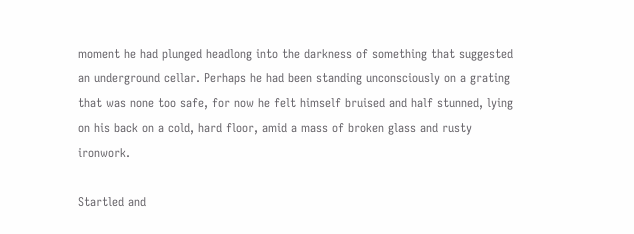moment he had plunged headlong into the darkness of something that suggested an underground cellar. Perhaps he had been standing unconsciously on a grating that was none too safe, for now he felt himself bruised and half stunned, lying on his back on a cold, hard floor, amid a mass of broken glass and rusty ironwork.

Startled and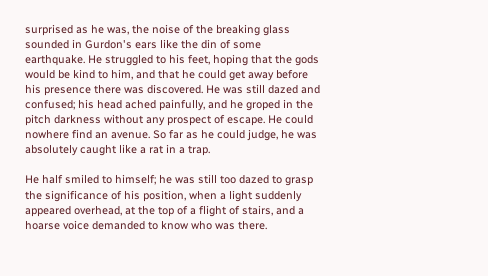surprised as he was, the noise of the breaking glass sounded in Gurdon's ears like the din of some earthquake. He struggled to his feet, hoping that the gods would be kind to him, and that he could get away before his presence there was discovered. He was still dazed and confused; his head ached painfully, and he groped in the pitch darkness without any prospect of escape. He could nowhere find an avenue. So far as he could judge, he was absolutely caught like a rat in a trap.

He half smiled to himself; he was still too dazed to grasp the significance of his position, when a light suddenly appeared overhead, at the top of a flight of stairs, and a hoarse voice demanded to know who was there.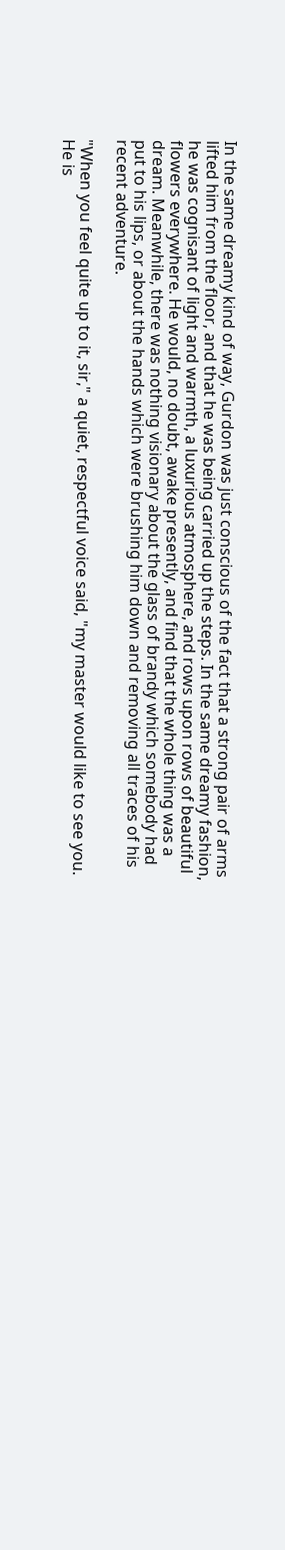In the same dreamy kind of way, Gurdon was just conscious of the fact that a strong pair of arms lifted him from the floor, and that he was being carried up the steps. In the same dreamy fashion, he was cognisant of light and warmth, a luxurious atmosphere, and rows upon rows of beautiful flowers everywhere. He would, no doubt, awake presently, and find that the whole thing was a dream. Meanwhile, there was nothing visionary about the glass of brandy which somebody had put to his lips, or about the hands which were brushing him down and removing all traces of his recent adventure.

"When you feel quite up to it, sir," a quiet, respectful voice said, "my master would like to see you. He is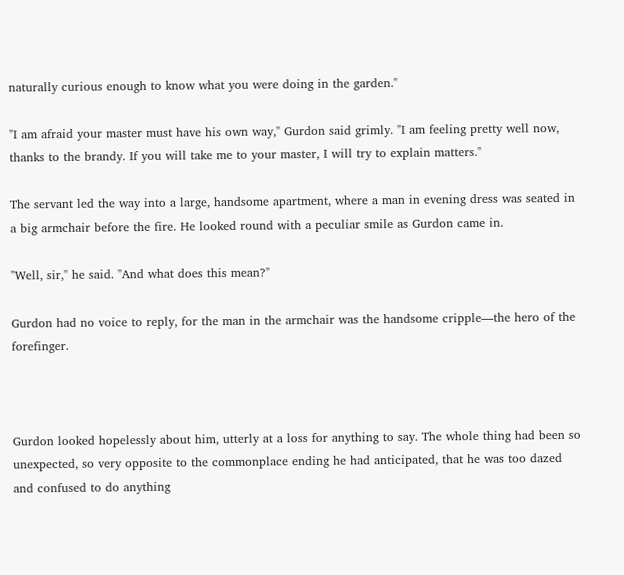naturally curious enough to know what you were doing in the garden."

"I am afraid your master must have his own way," Gurdon said grimly. "I am feeling pretty well now, thanks to the brandy. If you will take me to your master, I will try to explain matters."

The servant led the way into a large, handsome apartment, where a man in evening dress was seated in a big armchair before the fire. He looked round with a peculiar smile as Gurdon came in.

"Well, sir," he said. "And what does this mean?"

Gurdon had no voice to reply, for the man in the armchair was the handsome cripple—the hero of the forefinger.



Gurdon looked hopelessly about him, utterly at a loss for anything to say. The whole thing had been so unexpected, so very opposite to the commonplace ending he had anticipated, that he was too dazed and confused to do anything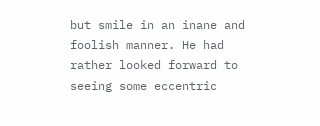but smile in an inane and foolish manner. He had rather looked forward to seeing some eccentric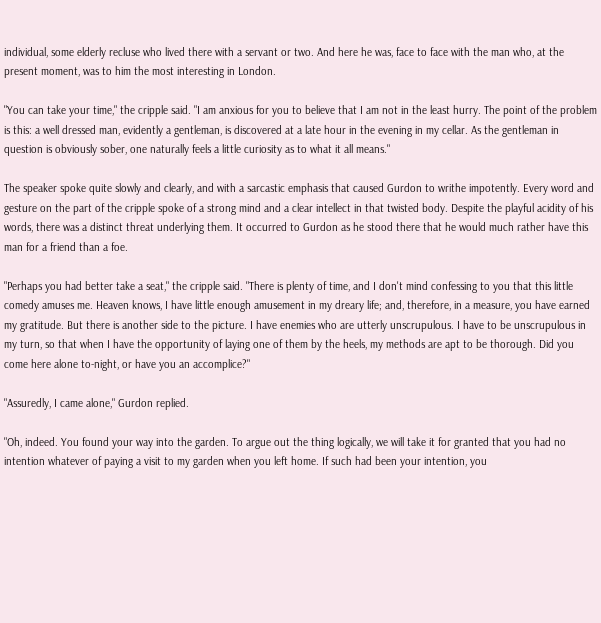individual, some elderly recluse who lived there with a servant or two. And here he was, face to face with the man who, at the present moment, was to him the most interesting in London.

"You can take your time," the cripple said. "I am anxious for you to believe that I am not in the least hurry. The point of the problem is this: a well dressed man, evidently a gentleman, is discovered at a late hour in the evening in my cellar. As the gentleman in question is obviously sober, one naturally feels a little curiosity as to what it all means."

The speaker spoke quite slowly and clearly, and with a sarcastic emphasis that caused Gurdon to writhe impotently. Every word and gesture on the part of the cripple spoke of a strong mind and a clear intellect in that twisted body. Despite the playful acidity of his words, there was a distinct threat underlying them. It occurred to Gurdon as he stood there that he would much rather have this man for a friend than a foe.

"Perhaps you had better take a seat," the cripple said. "There is plenty of time, and I don't mind confessing to you that this little comedy amuses me. Heaven knows, I have little enough amusement in my dreary life; and, therefore, in a measure, you have earned my gratitude. But there is another side to the picture. I have enemies who are utterly unscrupulous. I have to be unscrupulous in my turn, so that when I have the opportunity of laying one of them by the heels, my methods are apt to be thorough. Did you come here alone to-night, or have you an accomplice?"

"Assuredly, I came alone," Gurdon replied.

"Oh, indeed. You found your way into the garden. To argue out the thing logically, we will take it for granted that you had no intention whatever of paying a visit to my garden when you left home. If such had been your intention, you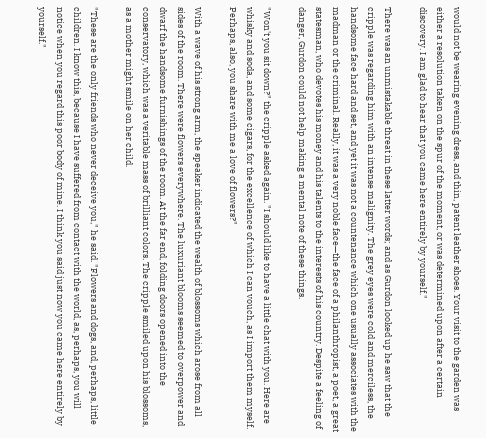would not be wearing evening dress, and thin, patent leather shoes. Your visit to the garden was either a resolution taken on the spur of the moment, or was determined upon after a certain discovery. I am glad to hear that you came here entirely by yourself."

There was an unmistakable threat in these latter words; and as Gurdon looked up he saw that the cripple was regarding him with an intense malignity. The grey eyes were cold and merciless, the handsome face hard and set, and yet it was not a countenance which one usually associates with the madman or the criminal. Really, it was a very noble face—the face of a philanthropist, a poet, a great statesman, who devotes his money and his talents to the interests of his country. Despite a feeling of danger, Gurdon could not help making a mental note of these things.

"Won't you sit down?" the cripple asked again. "I should like to have a little chat with you. Here are whisky and soda, and some cigars, for the excellence of which I can vouch, as I import them myself. Perhaps, also, you share with me a love of flowers?"

With a wave of his strong arm, the speaker indicated the wealth of blossoms which arose from all sides of the room. There were flowers everywhere. The luxuriant blooms seemed to overpower and dwarf the handsome furnishings of the room. At the far end, folding doors opened into the conservatory, which was a veritable mass of brilliant colors. The cripple smiled upon his blossoms, as a mother might smile on her child.

"These are the only friends who never deceive you," he said. "Flowers and dogs, and, perhaps, little children. I know this, because I have suffered from contact with the world, as, perhaps, you will notice when you regard this poor body of mine. I think you said just now you came here entirely by yourself."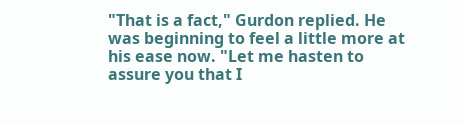"That is a fact," Gurdon replied. He was beginning to feel a little more at his ease now. "Let me hasten to assure you that I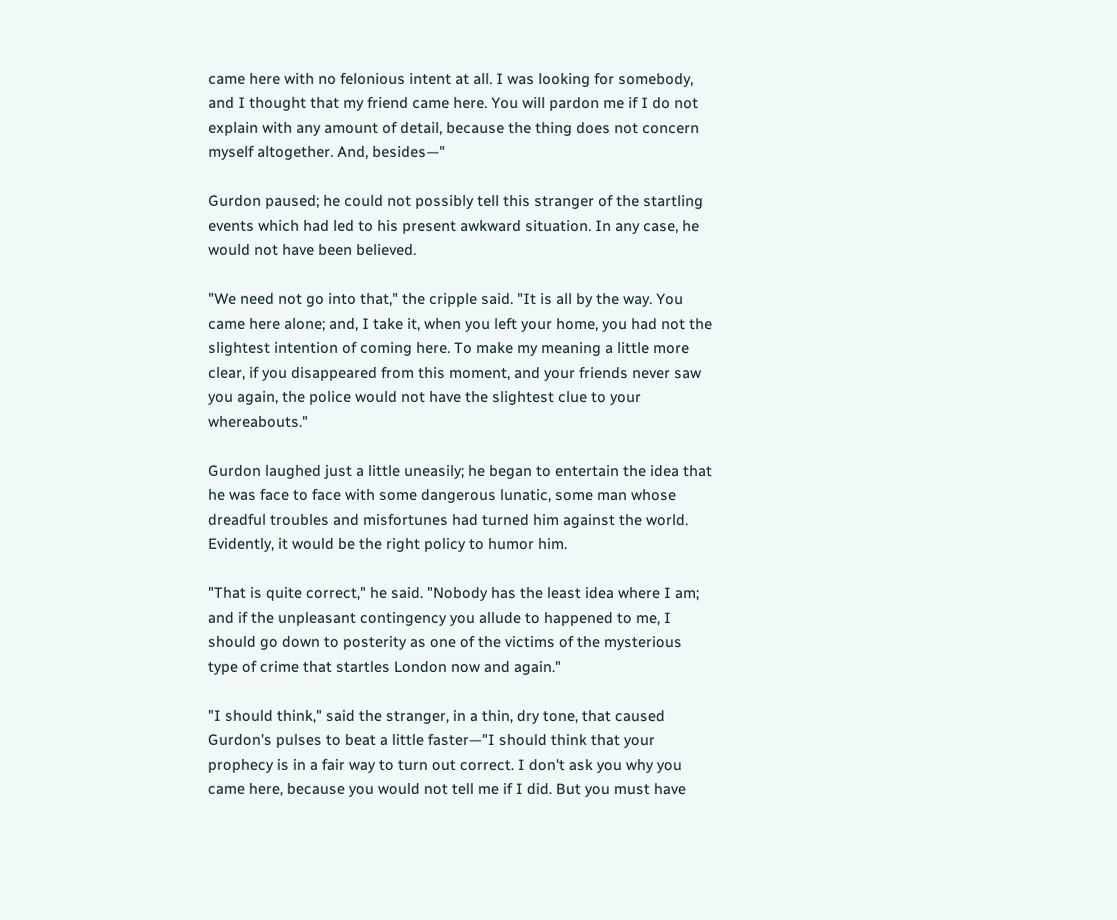came here with no felonious intent at all. I was looking for somebody, and I thought that my friend came here. You will pardon me if I do not explain with any amount of detail, because the thing does not concern myself altogether. And, besides—"

Gurdon paused; he could not possibly tell this stranger of the startling events which had led to his present awkward situation. In any case, he would not have been believed.

"We need not go into that," the cripple said. "It is all by the way. You came here alone; and, I take it, when you left your home, you had not the slightest intention of coming here. To make my meaning a little more clear, if you disappeared from this moment, and your friends never saw you again, the police would not have the slightest clue to your whereabouts."

Gurdon laughed just a little uneasily; he began to entertain the idea that he was face to face with some dangerous lunatic, some man whose dreadful troubles and misfortunes had turned him against the world. Evidently, it would be the right policy to humor him.

"That is quite correct," he said. "Nobody has the least idea where I am; and if the unpleasant contingency you allude to happened to me, I should go down to posterity as one of the victims of the mysterious type of crime that startles London now and again."

"I should think," said the stranger, in a thin, dry tone, that caused Gurdon's pulses to beat a little faster—"I should think that your prophecy is in a fair way to turn out correct. I don't ask you why you came here, because you would not tell me if I did. But you must have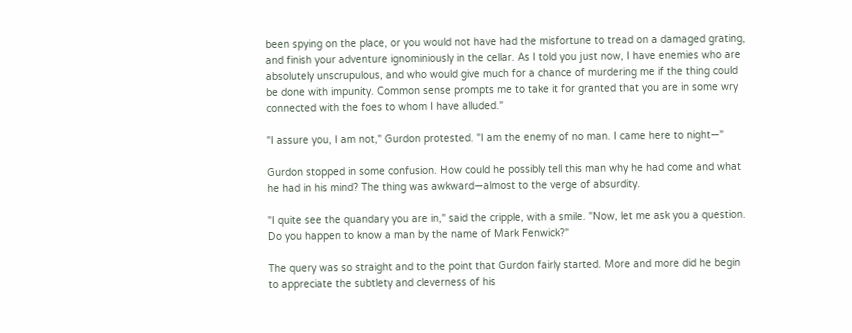been spying on the place, or you would not have had the misfortune to tread on a damaged grating, and finish your adventure ignominiously in the cellar. As I told you just now, I have enemies who are absolutely unscrupulous, and who would give much for a chance of murdering me if the thing could be done with impunity. Common sense prompts me to take it for granted that you are in some wry connected with the foes to whom I have alluded."

"I assure you, I am not," Gurdon protested. "I am the enemy of no man. I came here to night—"

Gurdon stopped in some confusion. How could he possibly tell this man why he had come and what he had in his mind? The thing was awkward—almost to the verge of absurdity.

"I quite see the quandary you are in," said the cripple, with a smile. "Now, let me ask you a question. Do you happen to know a man by the name of Mark Fenwick?"

The query was so straight and to the point that Gurdon fairly started. More and more did he begin to appreciate the subtlety and cleverness of his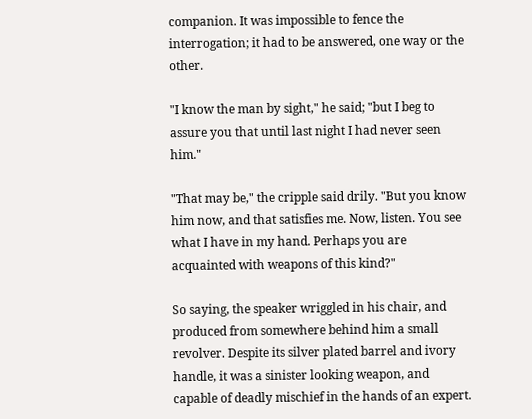companion. It was impossible to fence the interrogation; it had to be answered, one way or the other.

"I know the man by sight," he said; "but I beg to assure you that until last night I had never seen him."

"That may be," the cripple said drily. "But you know him now, and that satisfies me. Now, listen. You see what I have in my hand. Perhaps you are acquainted with weapons of this kind?"

So saying, the speaker wriggled in his chair, and produced from somewhere behind him a small revolver. Despite its silver plated barrel and ivory handle, it was a sinister looking weapon, and capable of deadly mischief in the hands of an expert.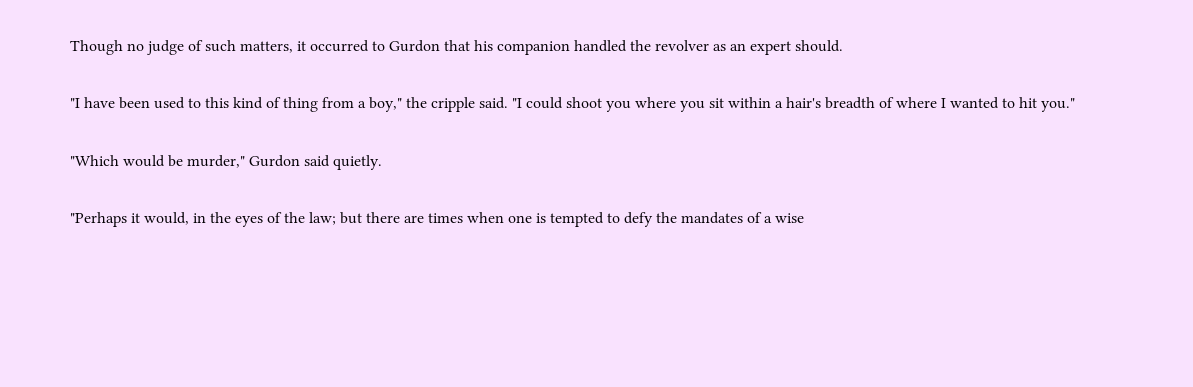Though no judge of such matters, it occurred to Gurdon that his companion handled the revolver as an expert should.

"I have been used to this kind of thing from a boy," the cripple said. "I could shoot you where you sit within a hair's breadth of where I wanted to hit you."

"Which would be murder," Gurdon said quietly.

"Perhaps it would, in the eyes of the law; but there are times when one is tempted to defy the mandates of a wise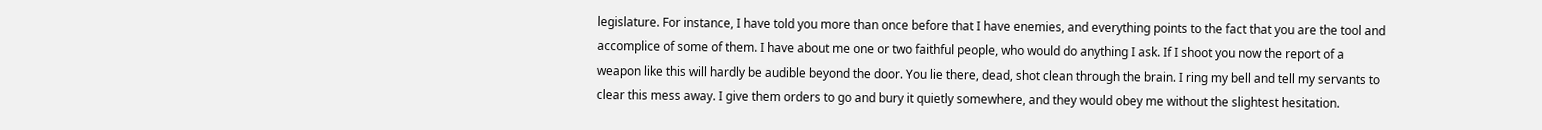legislature. For instance, I have told you more than once before that I have enemies, and everything points to the fact that you are the tool and accomplice of some of them. I have about me one or two faithful people, who would do anything I ask. If I shoot you now the report of a weapon like this will hardly be audible beyond the door. You lie there, dead, shot clean through the brain. I ring my bell and tell my servants to clear this mess away. I give them orders to go and bury it quietly somewhere, and they would obey me without the slightest hesitation.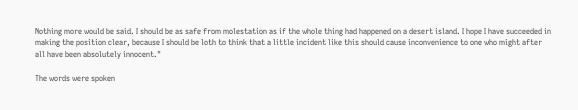Nothing more would be said. I should be as safe from molestation as if the whole thing had happened on a desert island. I hope I have succeeded in making the position clear, because I should be loth to think that a little incident like this should cause inconvenience to one who might after all have been absolutely innocent."

The words were spoken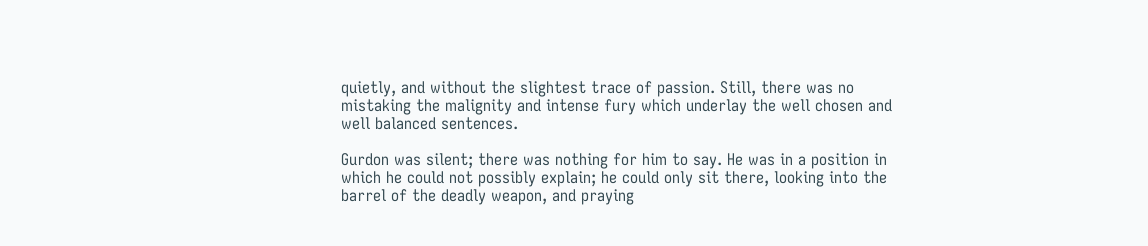quietly, and without the slightest trace of passion. Still, there was no mistaking the malignity and intense fury which underlay the well chosen and well balanced sentences.

Gurdon was silent; there was nothing for him to say. He was in a position in which he could not possibly explain; he could only sit there, looking into the barrel of the deadly weapon, and praying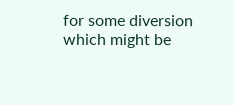for some diversion which might be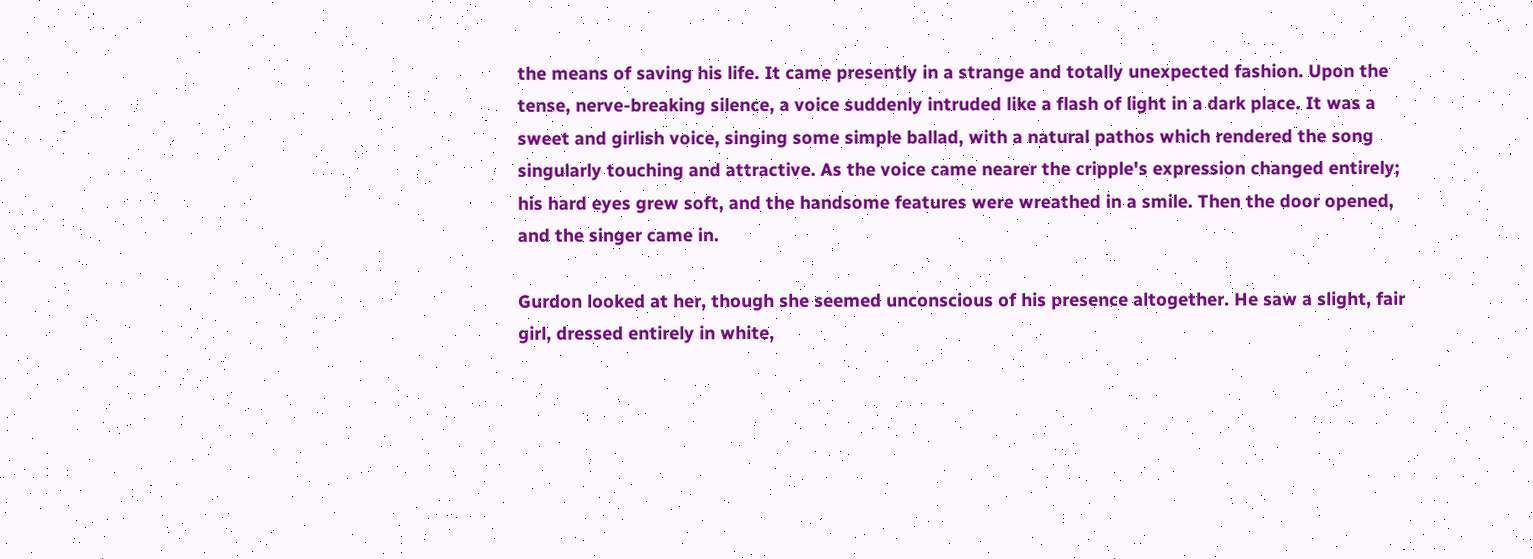the means of saving his life. It came presently in a strange and totally unexpected fashion. Upon the tense, nerve-breaking silence, a voice suddenly intruded like a flash of light in a dark place. It was a sweet and girlish voice, singing some simple ballad, with a natural pathos which rendered the song singularly touching and attractive. As the voice came nearer the cripple's expression changed entirely; his hard eyes grew soft, and the handsome features were wreathed in a smile. Then the door opened, and the singer came in.

Gurdon looked at her, though she seemed unconscious of his presence altogether. He saw a slight, fair girl, dressed entirely in white,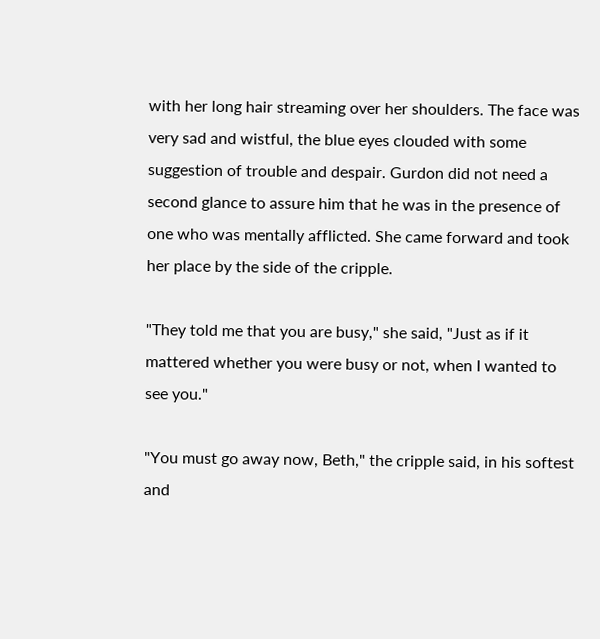with her long hair streaming over her shoulders. The face was very sad and wistful, the blue eyes clouded with some suggestion of trouble and despair. Gurdon did not need a second glance to assure him that he was in the presence of one who was mentally afflicted. She came forward and took her place by the side of the cripple.

"They told me that you are busy," she said, "Just as if it mattered whether you were busy or not, when I wanted to see you."

"You must go away now, Beth," the cripple said, in his softest and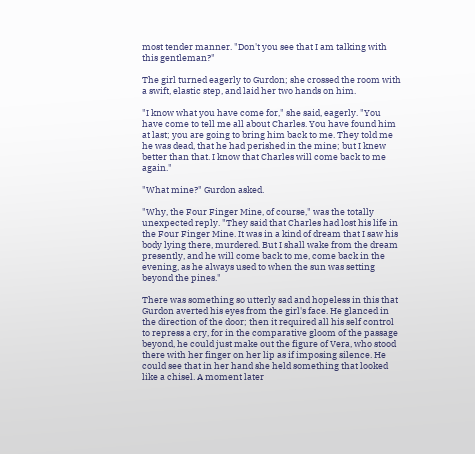most tender manner. "Don't you see that I am talking with this gentleman?"

The girl turned eagerly to Gurdon; she crossed the room with a swift, elastic step, and laid her two hands on him.

"I know what you have come for," she said, eagerly. "You have come to tell me all about Charles. You have found him at last; you are going to bring him back to me. They told me he was dead, that he had perished in the mine; but I knew better than that. I know that Charles will come back to me again."

"What mine?" Gurdon asked.

"Why, the Four Finger Mine, of course," was the totally unexpected reply. "They said that Charles had lost his life in the Four Finger Mine. It was in a kind of dream that I saw his body lying there, murdered. But I shall wake from the dream presently, and he will come back to me, come back in the evening, as he always used to when the sun was setting beyond the pines."

There was something so utterly sad and hopeless in this that Gurdon averted his eyes from the girl's face. He glanced in the direction of the door; then it required all his self control to repress a cry, for in the comparative gloom of the passage beyond, he could just make out the figure of Vera, who stood there with her finger on her lip as if imposing silence. He could see that in her hand she held something that looked like a chisel. A moment later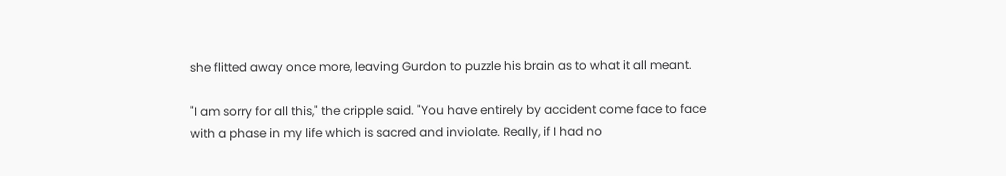she flitted away once more, leaving Gurdon to puzzle his brain as to what it all meant.

"I am sorry for all this," the cripple said. "You have entirely by accident come face to face with a phase in my life which is sacred and inviolate. Really, if I had no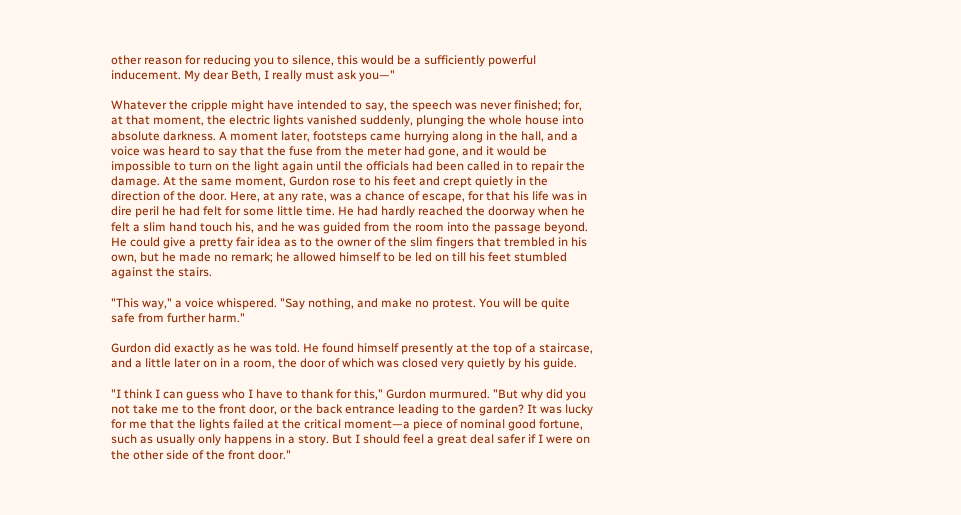other reason for reducing you to silence, this would be a sufficiently powerful inducement. My dear Beth, I really must ask you—"

Whatever the cripple might have intended to say, the speech was never finished; for, at that moment, the electric lights vanished suddenly, plunging the whole house into absolute darkness. A moment later, footsteps came hurrying along in the hall, and a voice was heard to say that the fuse from the meter had gone, and it would be impossible to turn on the light again until the officials had been called in to repair the damage. At the same moment, Gurdon rose to his feet and crept quietly in the direction of the door. Here, at any rate, was a chance of escape, for that his life was in dire peril he had felt for some little time. He had hardly reached the doorway when he felt a slim hand touch his, and he was guided from the room into the passage beyond. He could give a pretty fair idea as to the owner of the slim fingers that trembled in his own, but he made no remark; he allowed himself to be led on till his feet stumbled against the stairs.

"This way," a voice whispered. "Say nothing, and make no protest. You will be quite safe from further harm."

Gurdon did exactly as he was told. He found himself presently at the top of a staircase, and a little later on in a room, the door of which was closed very quietly by his guide.

"I think I can guess who I have to thank for this," Gurdon murmured. "But why did you not take me to the front door, or the back entrance leading to the garden? It was lucky for me that the lights failed at the critical moment—a piece of nominal good fortune, such as usually only happens in a story. But I should feel a great deal safer if I were on the other side of the front door."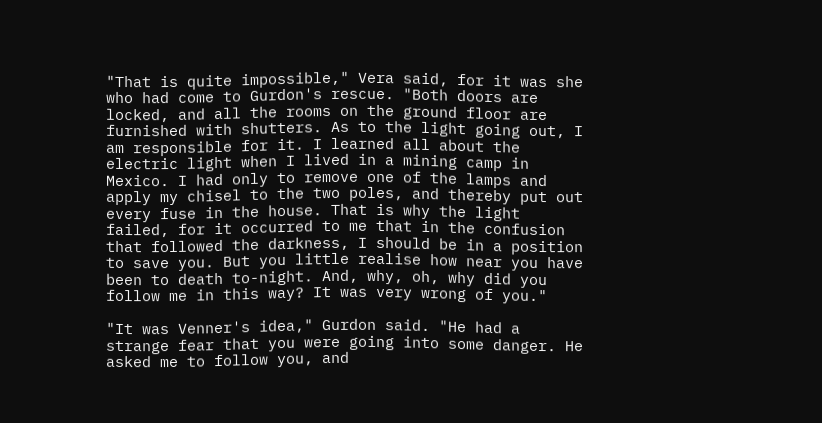"That is quite impossible," Vera said, for it was she who had come to Gurdon's rescue. "Both doors are locked, and all the rooms on the ground floor are furnished with shutters. As to the light going out, I am responsible for it. I learned all about the electric light when I lived in a mining camp in Mexico. I had only to remove one of the lamps and apply my chisel to the two poles, and thereby put out every fuse in the house. That is why the light failed, for it occurred to me that in the confusion that followed the darkness, I should be in a position to save you. But you little realise how near you have been to death to-night. And, why, oh, why did you follow me in this way? It was very wrong of you."

"It was Venner's idea," Gurdon said. "He had a strange fear that you were going into some danger. He asked me to follow you, and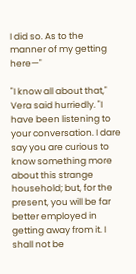I did so. As to the manner of my getting here—"

"I know all about that," Vera said hurriedly. "I have been listening to your conversation. I dare say you are curious to know something more about this strange household; but, for the present, you will be far better employed in getting away from it. I shall not be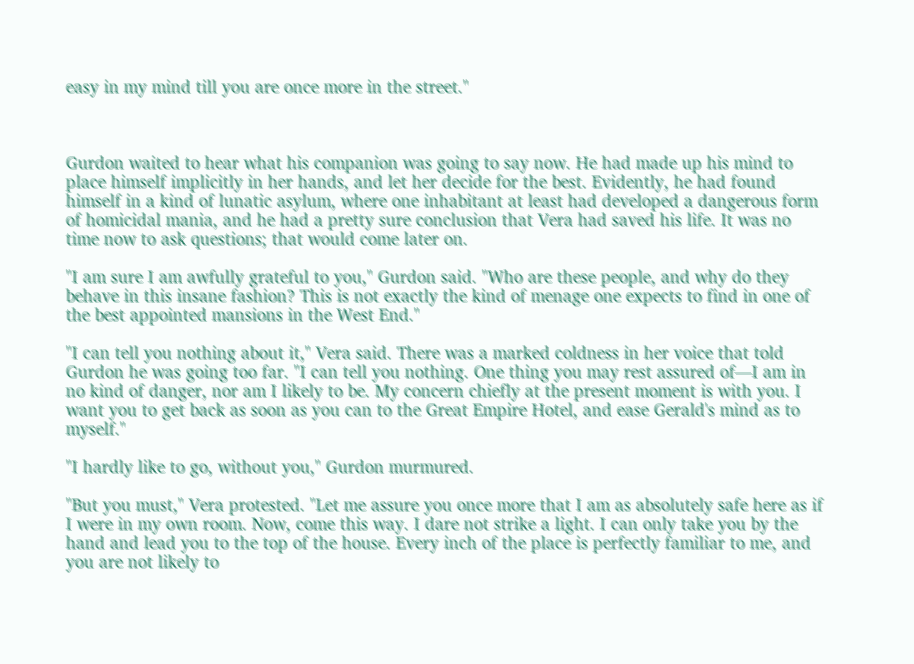easy in my mind till you are once more in the street."



Gurdon waited to hear what his companion was going to say now. He had made up his mind to place himself implicitly in her hands, and let her decide for the best. Evidently, he had found himself in a kind of lunatic asylum, where one inhabitant at least had developed a dangerous form of homicidal mania, and he had a pretty sure conclusion that Vera had saved his life. It was no time now to ask questions; that would come later on.

"I am sure I am awfully grateful to you," Gurdon said. "Who are these people, and why do they behave in this insane fashion? This is not exactly the kind of menage one expects to find in one of the best appointed mansions in the West End."

"I can tell you nothing about it," Vera said. There was a marked coldness in her voice that told Gurdon he was going too far. "I can tell you nothing. One thing you may rest assured of—I am in no kind of danger, nor am I likely to be. My concern chiefly at the present moment is with you. I want you to get back as soon as you can to the Great Empire Hotel, and ease Gerald's mind as to myself."

"I hardly like to go, without you," Gurdon murmured.

"But you must," Vera protested. "Let me assure you once more that I am as absolutely safe here as if I were in my own room. Now, come this way. I dare not strike a light. I can only take you by the hand and lead you to the top of the house. Every inch of the place is perfectly familiar to me, and you are not likely to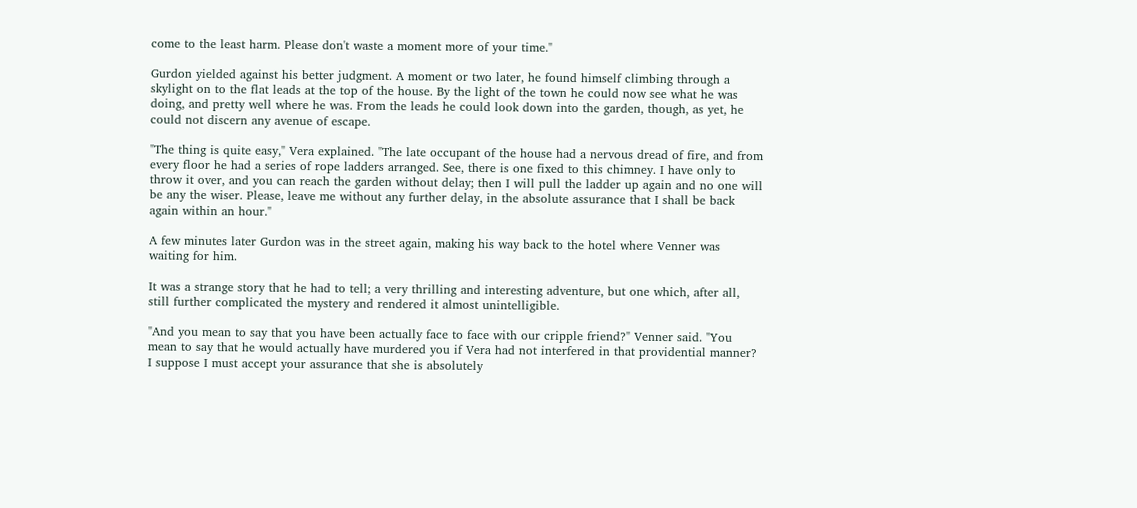come to the least harm. Please don't waste a moment more of your time."

Gurdon yielded against his better judgment. A moment or two later, he found himself climbing through a skylight on to the flat leads at the top of the house. By the light of the town he could now see what he was doing, and pretty well where he was. From the leads he could look down into the garden, though, as yet, he could not discern any avenue of escape.

"The thing is quite easy," Vera explained. "The late occupant of the house had a nervous dread of fire, and from every floor he had a series of rope ladders arranged. See, there is one fixed to this chimney. I have only to throw it over, and you can reach the garden without delay; then I will pull the ladder up again and no one will be any the wiser. Please, leave me without any further delay, in the absolute assurance that I shall be back again within an hour."

A few minutes later Gurdon was in the street again, making his way back to the hotel where Venner was waiting for him.

It was a strange story that he had to tell; a very thrilling and interesting adventure, but one which, after all, still further complicated the mystery and rendered it almost unintelligible.

"And you mean to say that you have been actually face to face with our cripple friend?" Venner said. "You mean to say that he would actually have murdered you if Vera had not interfered in that providential manner? I suppose I must accept your assurance that she is absolutely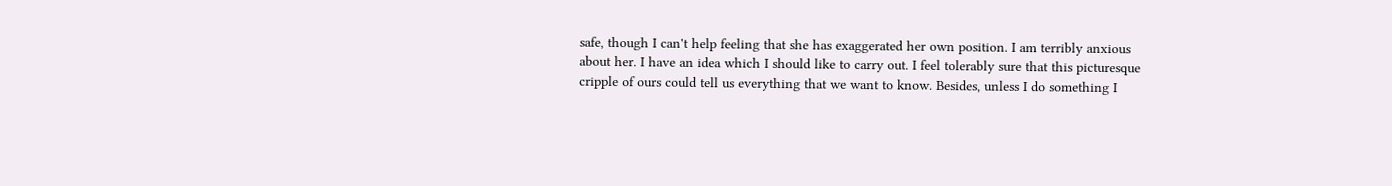safe, though I can't help feeling that she has exaggerated her own position. I am terribly anxious about her. I have an idea which I should like to carry out. I feel tolerably sure that this picturesque cripple of ours could tell us everything that we want to know. Besides, unless I do something I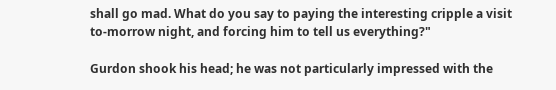shall go mad. What do you say to paying the interesting cripple a visit to-morrow night, and forcing him to tell us everything?"

Gurdon shook his head; he was not particularly impressed with the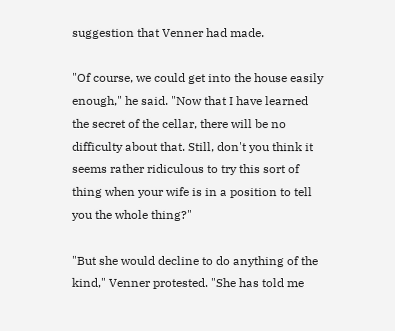suggestion that Venner had made.

"Of course, we could get into the house easily enough," he said. "Now that I have learned the secret of the cellar, there will be no difficulty about that. Still, don't you think it seems rather ridiculous to try this sort of thing when your wife is in a position to tell you the whole thing?"

"But she would decline to do anything of the kind," Venner protested. "She has told me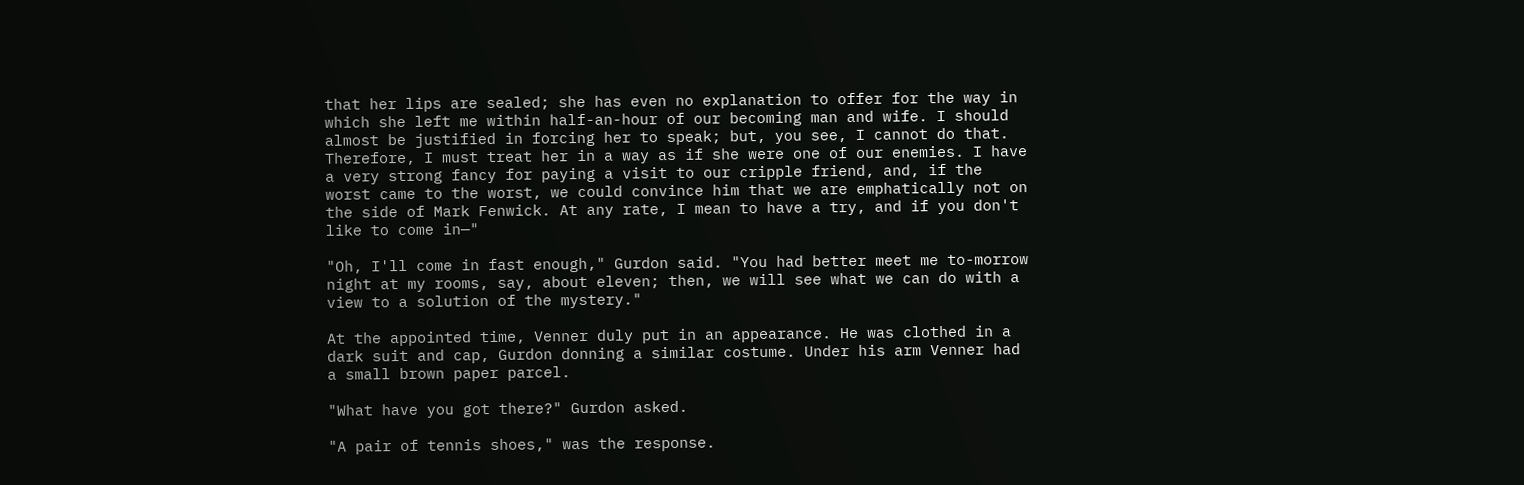that her lips are sealed; she has even no explanation to offer for the way in which she left me within half-an-hour of our becoming man and wife. I should almost be justified in forcing her to speak; but, you see, I cannot do that. Therefore, I must treat her in a way as if she were one of our enemies. I have a very strong fancy for paying a visit to our cripple friend, and, if the worst came to the worst, we could convince him that we are emphatically not on the side of Mark Fenwick. At any rate, I mean to have a try, and if you don't like to come in—"

"Oh, I'll come in fast enough," Gurdon said. "You had better meet me to-morrow night at my rooms, say, about eleven; then, we will see what we can do with a view to a solution of the mystery."

At the appointed time, Venner duly put in an appearance. He was clothed in a dark suit and cap, Gurdon donning a similar costume. Under his arm Venner had a small brown paper parcel.

"What have you got there?" Gurdon asked.

"A pair of tennis shoes," was the response.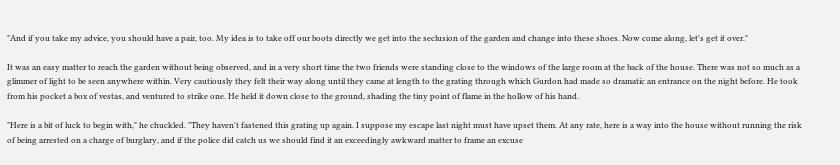"And if you take my advice, you should have a pair, too. My idea is to take off our boots directly we get into the seclusion of the garden and change into these shoes. Now come along, let's get it over."

It was an easy matter to reach the garden without being observed, and in a very short time the two friends were standing close to the windows of the large room at the back of the house. There was not so much as a glimmer of light to be seen anywhere within. Very cautiously they felt their way along until they came at length to the grating through which Gurdon had made so dramatic an entrance on the night before. He took from his pocket a box of vestas, and ventured to strike one. He held it down close to the ground, shading the tiny point of flame in the hollow of his hand.

"Here is a bit of luck to begin with," he chuckled. "They haven't fastened this grating up again. I suppose my escape last night must have upset them. At any rate, here is a way into the house without running the risk of being arrested on a charge of burglary, and if the police did catch us we should find it an exceedingly awkward matter to frame an excuse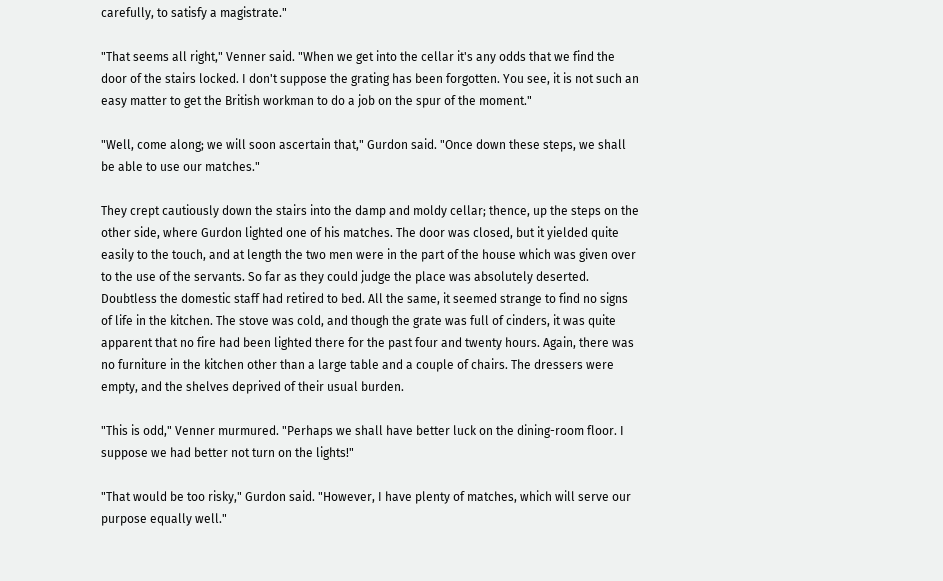carefully, to satisfy a magistrate."

"That seems all right," Venner said. "When we get into the cellar it's any odds that we find the door of the stairs locked. I don't suppose the grating has been forgotten. You see, it is not such an easy matter to get the British workman to do a job on the spur of the moment."

"Well, come along; we will soon ascertain that," Gurdon said. "Once down these steps, we shall be able to use our matches."

They crept cautiously down the stairs into the damp and moldy cellar; thence, up the steps on the other side, where Gurdon lighted one of his matches. The door was closed, but it yielded quite easily to the touch, and at length the two men were in the part of the house which was given over to the use of the servants. So far as they could judge the place was absolutely deserted. Doubtless the domestic staff had retired to bed. All the same, it seemed strange to find no signs of life in the kitchen. The stove was cold, and though the grate was full of cinders, it was quite apparent that no fire had been lighted there for the past four and twenty hours. Again, there was no furniture in the kitchen other than a large table and a couple of chairs. The dressers were empty, and the shelves deprived of their usual burden.

"This is odd," Venner murmured. "Perhaps we shall have better luck on the dining-room floor. I suppose we had better not turn on the lights!"

"That would be too risky," Gurdon said. "However, I have plenty of matches, which will serve our purpose equally well."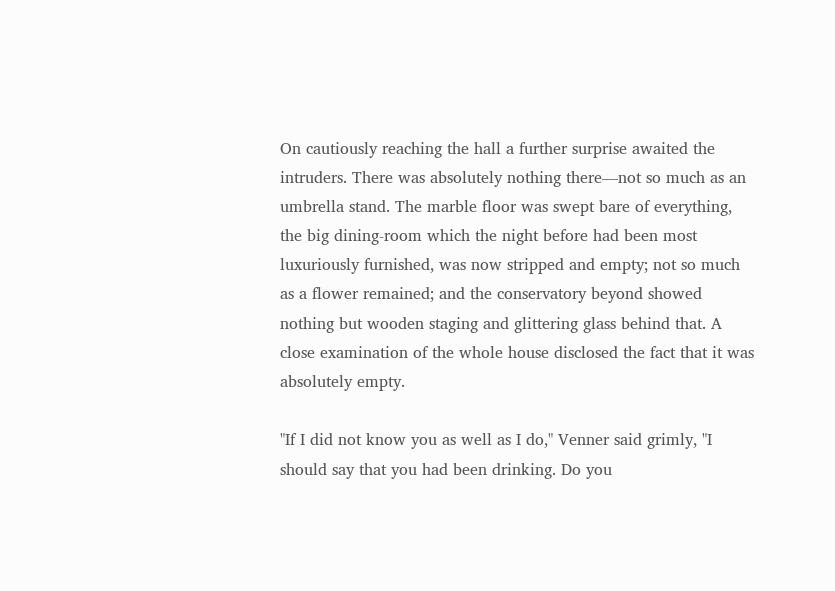On cautiously reaching the hall a further surprise awaited the intruders. There was absolutely nothing there—not so much as an umbrella stand. The marble floor was swept bare of everything, the big dining-room which the night before had been most luxuriously furnished, was now stripped and empty; not so much as a flower remained; and the conservatory beyond showed nothing but wooden staging and glittering glass behind that. A close examination of the whole house disclosed the fact that it was absolutely empty.

"If I did not know you as well as I do," Venner said grimly, "I should say that you had been drinking. Do you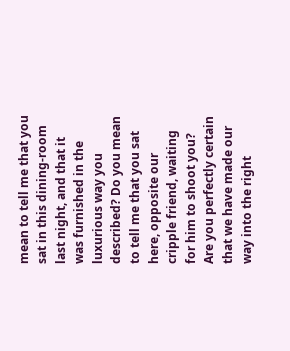mean to tell me that you sat in this dining-room last night, and that it was furnished in the luxurious way you described? Do you mean to tell me that you sat here, opposite our cripple friend, waiting for him to shoot you? Are you perfectly certain that we have made our way into the right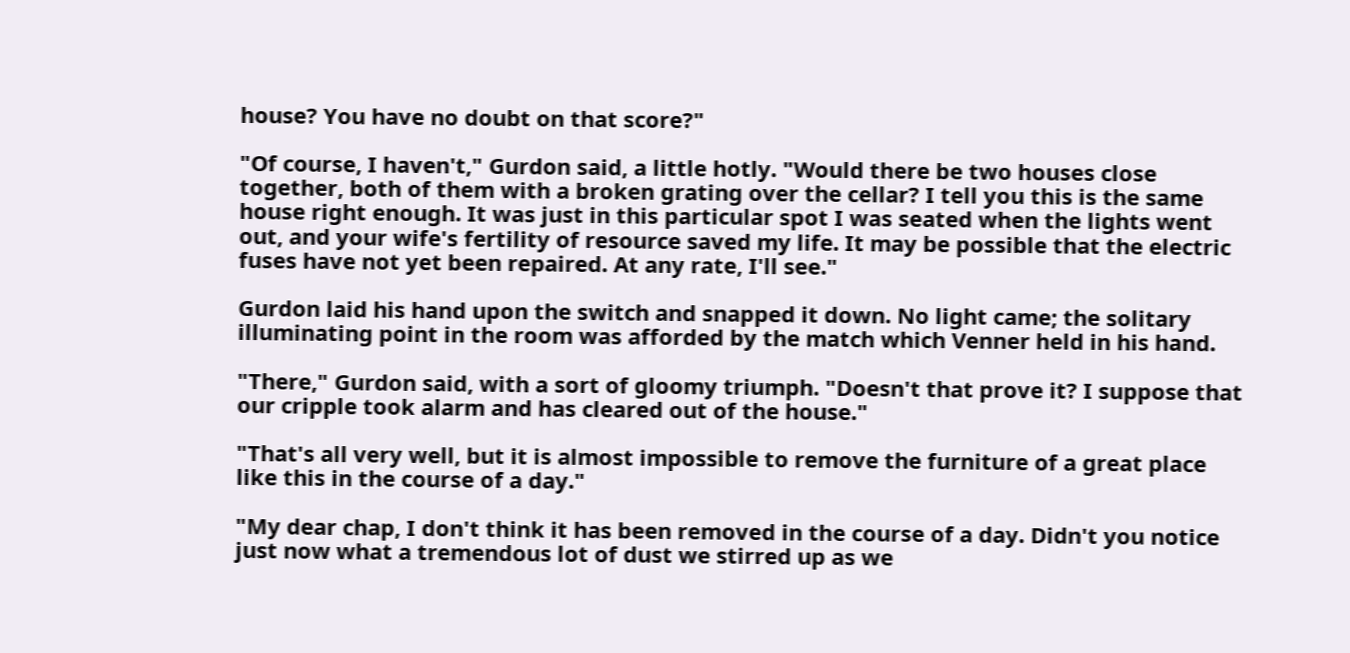house? You have no doubt on that score?"

"Of course, I haven't," Gurdon said, a little hotly. "Would there be two houses close together, both of them with a broken grating over the cellar? I tell you this is the same house right enough. It was just in this particular spot I was seated when the lights went out, and your wife's fertility of resource saved my life. It may be possible that the electric fuses have not yet been repaired. At any rate, I'll see."

Gurdon laid his hand upon the switch and snapped it down. No light came; the solitary illuminating point in the room was afforded by the match which Venner held in his hand.

"There," Gurdon said, with a sort of gloomy triumph. "Doesn't that prove it? I suppose that our cripple took alarm and has cleared out of the house."

"That's all very well, but it is almost impossible to remove the furniture of a great place like this in the course of a day."

"My dear chap, I don't think it has been removed in the course of a day. Didn't you notice just now what a tremendous lot of dust we stirred up as we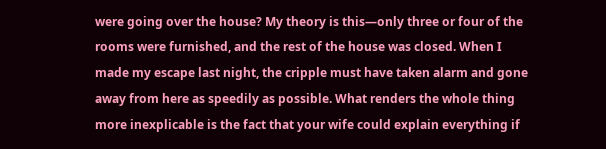were going over the house? My theory is this—only three or four of the rooms were furnished, and the rest of the house was closed. When I made my escape last night, the cripple must have taken alarm and gone away from here as speedily as possible. What renders the whole thing more inexplicable is the fact that your wife could explain everything if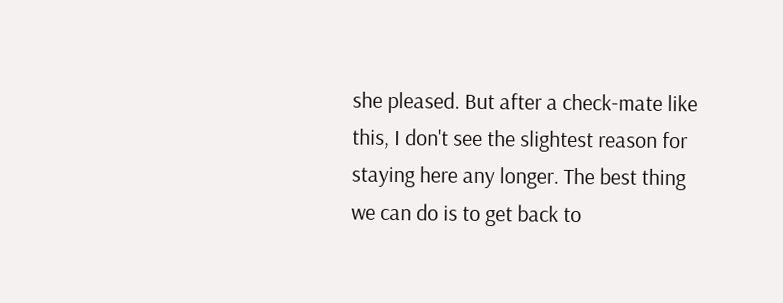she pleased. But after a check-mate like this, I don't see the slightest reason for staying here any longer. The best thing we can do is to get back to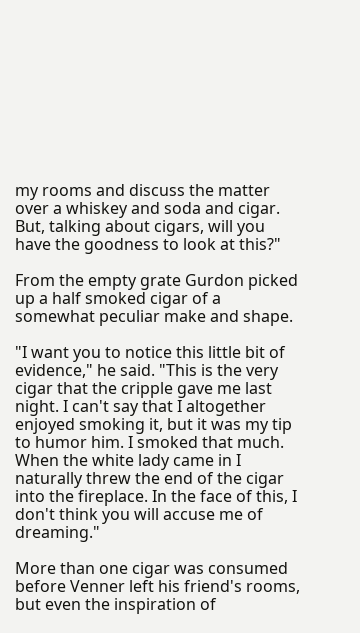my rooms and discuss the matter over a whiskey and soda and cigar. But, talking about cigars, will you have the goodness to look at this?"

From the empty grate Gurdon picked up a half smoked cigar of a somewhat peculiar make and shape.

"I want you to notice this little bit of evidence," he said. "This is the very cigar that the cripple gave me last night. I can't say that I altogether enjoyed smoking it, but it was my tip to humor him. I smoked that much. When the white lady came in I naturally threw the end of the cigar into the fireplace. In the face of this, I don't think you will accuse me of dreaming."

More than one cigar was consumed before Venner left his friend's rooms, but even the inspiration of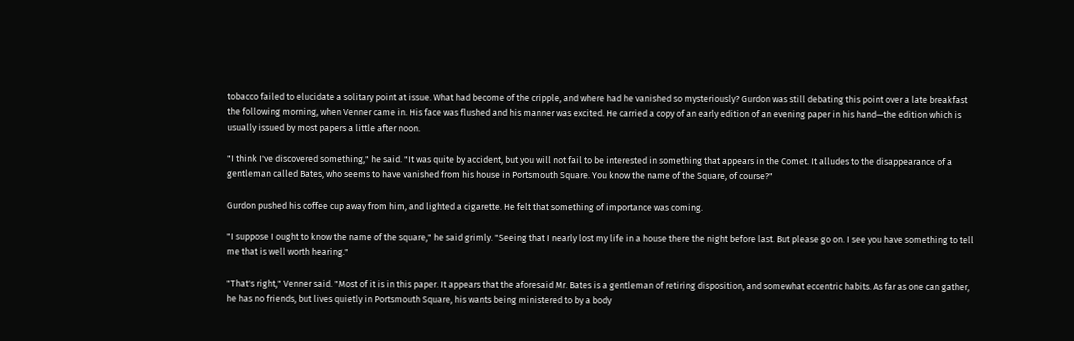tobacco failed to elucidate a solitary point at issue. What had become of the cripple, and where had he vanished so mysteriously? Gurdon was still debating this point over a late breakfast the following morning, when Venner came in. His face was flushed and his manner was excited. He carried a copy of an early edition of an evening paper in his hand—the edition which is usually issued by most papers a little after noon.

"I think I've discovered something," he said. "It was quite by accident, but you will not fail to be interested in something that appears in the Comet. It alludes to the disappearance of a gentleman called Bates, who seems to have vanished from his house in Portsmouth Square. You know the name of the Square, of course?"

Gurdon pushed his coffee cup away from him, and lighted a cigarette. He felt that something of importance was coming.

"I suppose I ought to know the name of the square," he said grimly. "Seeing that I nearly lost my life in a house there the night before last. But please go on. I see you have something to tell me that is well worth hearing."

"That's right," Venner said. "Most of it is in this paper. It appears that the aforesaid Mr. Bates is a gentleman of retiring disposition, and somewhat eccentric habits. As far as one can gather, he has no friends, but lives quietly in Portsmouth Square, his wants being ministered to by a body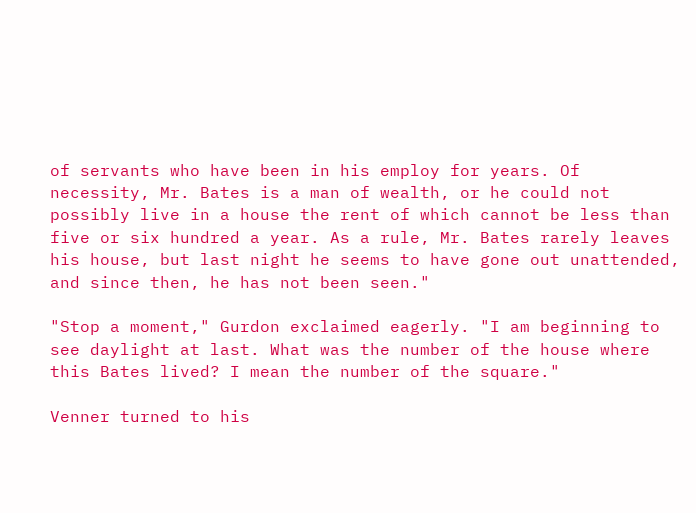of servants who have been in his employ for years. Of necessity, Mr. Bates is a man of wealth, or he could not possibly live in a house the rent of which cannot be less than five or six hundred a year. As a rule, Mr. Bates rarely leaves his house, but last night he seems to have gone out unattended, and since then, he has not been seen."

"Stop a moment," Gurdon exclaimed eagerly. "I am beginning to see daylight at last. What was the number of the house where this Bates lived? I mean the number of the square."

Venner turned to his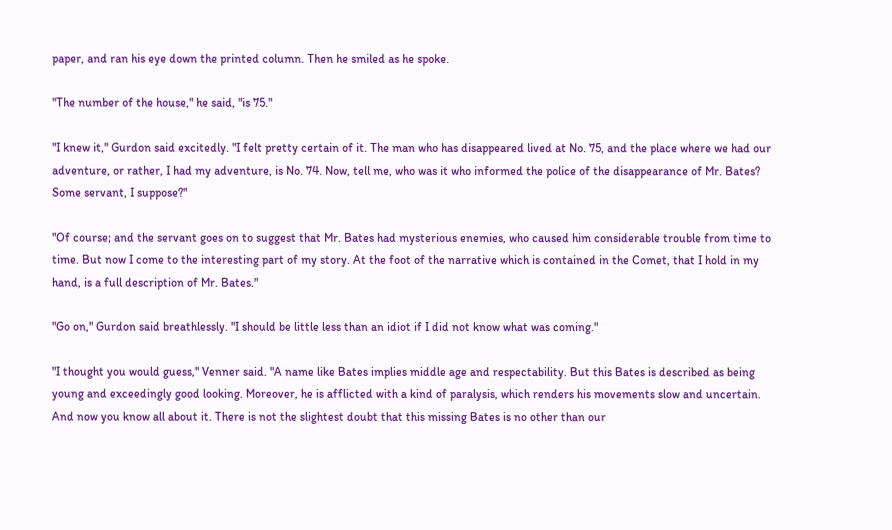paper, and ran his eye down the printed column. Then he smiled as he spoke.

"The number of the house," he said, "is 75."

"I knew it," Gurdon said excitedly. "I felt pretty certain of it. The man who has disappeared lived at No. 75, and the place where we had our adventure, or rather, I had my adventure, is No. 74. Now, tell me, who was it who informed the police of the disappearance of Mr. Bates? Some servant, I suppose?"

"Of course; and the servant goes on to suggest that Mr. Bates had mysterious enemies, who caused him considerable trouble from time to time. But now I come to the interesting part of my story. At the foot of the narrative which is contained in the Comet, that I hold in my hand, is a full description of Mr. Bates."

"Go on," Gurdon said breathlessly. "I should be little less than an idiot if I did not know what was coming."

"I thought you would guess," Venner said. "A name like Bates implies middle age and respectability. But this Bates is described as being young and exceedingly good looking. Moreover, he is afflicted with a kind of paralysis, which renders his movements slow and uncertain. And now you know all about it. There is not the slightest doubt that this missing Bates is no other than our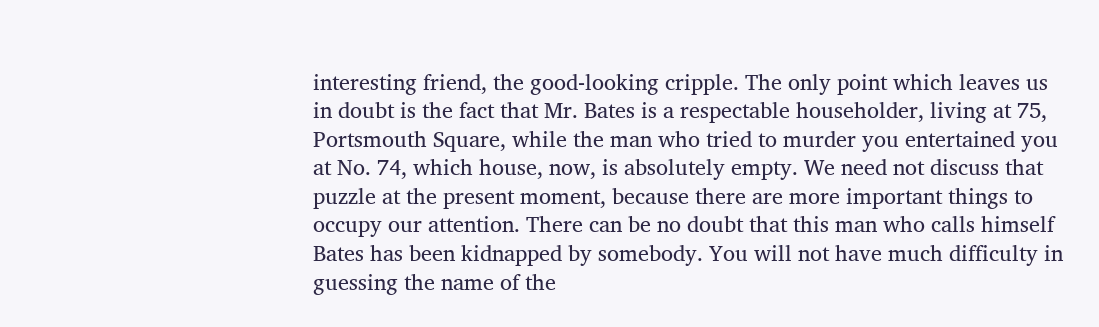interesting friend, the good-looking cripple. The only point which leaves us in doubt is the fact that Mr. Bates is a respectable householder, living at 75, Portsmouth Square, while the man who tried to murder you entertained you at No. 74, which house, now, is absolutely empty. We need not discuss that puzzle at the present moment, because there are more important things to occupy our attention. There can be no doubt that this man who calls himself Bates has been kidnapped by somebody. You will not have much difficulty in guessing the name of the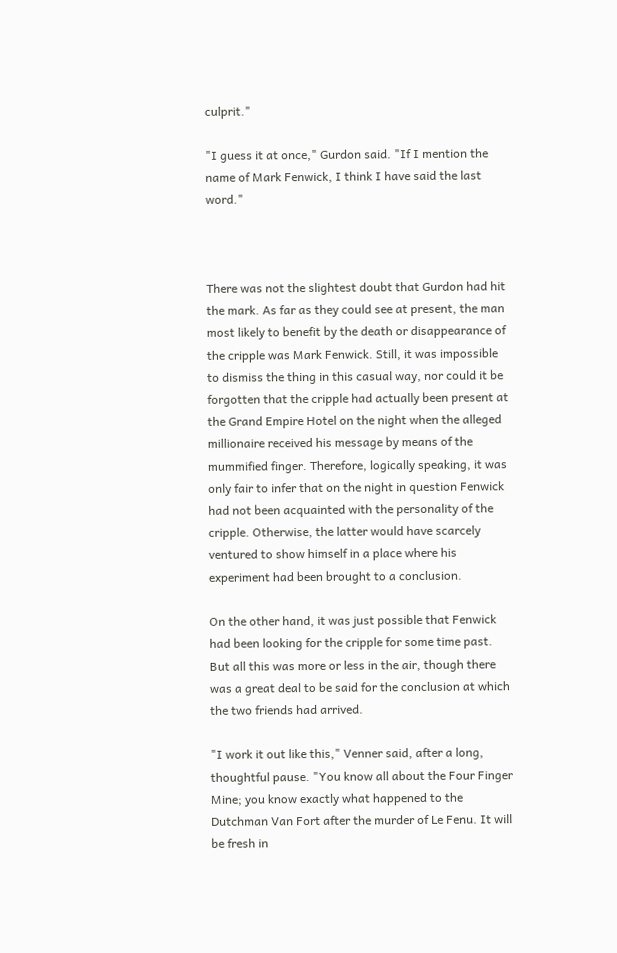culprit."

"I guess it at once," Gurdon said. "If I mention the name of Mark Fenwick, I think I have said the last word."



There was not the slightest doubt that Gurdon had hit the mark. As far as they could see at present, the man most likely to benefit by the death or disappearance of the cripple was Mark Fenwick. Still, it was impossible to dismiss the thing in this casual way, nor could it be forgotten that the cripple had actually been present at the Grand Empire Hotel on the night when the alleged millionaire received his message by means of the mummified finger. Therefore, logically speaking, it was only fair to infer that on the night in question Fenwick had not been acquainted with the personality of the cripple. Otherwise, the latter would have scarcely ventured to show himself in a place where his experiment had been brought to a conclusion.

On the other hand, it was just possible that Fenwick had been looking for the cripple for some time past. But all this was more or less in the air, though there was a great deal to be said for the conclusion at which the two friends had arrived.

"I work it out like this," Venner said, after a long, thoughtful pause. "You know all about the Four Finger Mine; you know exactly what happened to the Dutchman Van Fort after the murder of Le Fenu. It will be fresh in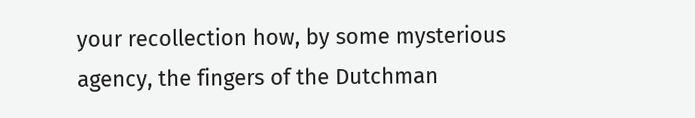your recollection how, by some mysterious agency, the fingers of the Dutchman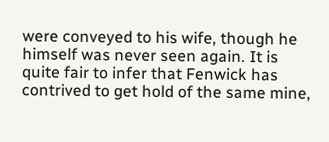were conveyed to his wife, though he himself was never seen again. It is quite fair to infer that Fenwick has contrived to get hold of the same mine,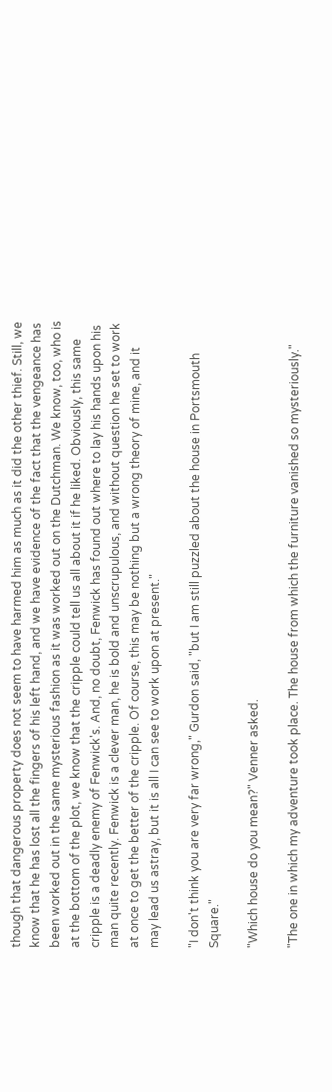though that dangerous property does not seem to have harmed him as much as it did the other thief. Still, we know that he has lost all the fingers of his left hand, and we have evidence of the fact that the vengeance has been worked out in the same mysterious fashion as it was worked out on the Dutchman. We know, too, who is at the bottom of the plot, we know that the cripple could tell us all about it if he liked. Obviously, this same cripple is a deadly enemy of Fenwick's. And, no doubt, Fenwick has found out where to lay his hands upon his man quite recently. Fenwick is a clever man, he is bold and unscrupulous, and without question he set to work at once to get the better of the cripple. Of course, this may be nothing but a wrong theory of mine, and it may lead us astray, but it is all I can see to work upon at present."

"I don't think you are very far wrong," Gurdon said, "but I am still puzzled about the house in Portsmouth Square."

"Which house do you mean?" Venner asked.

"The one in which my adventure took place. The house from which the furniture vanished so mysteriously."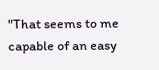"That seems to me capable of an easy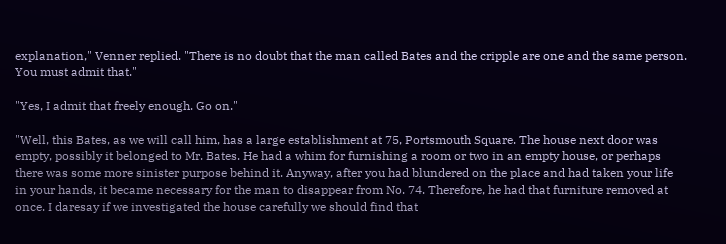explanation," Venner replied. "There is no doubt that the man called Bates and the cripple are one and the same person. You must admit that."

"Yes, I admit that freely enough. Go on."

"Well, this Bates, as we will call him, has a large establishment at 75, Portsmouth Square. The house next door was empty, possibly it belonged to Mr. Bates. He had a whim for furnishing a room or two in an empty house, or perhaps there was some more sinister purpose behind it. Anyway, after you had blundered on the place and had taken your life in your hands, it became necessary for the man to disappear from No. 74. Therefore, he had that furniture removed at once. I daresay if we investigated the house carefully we should find that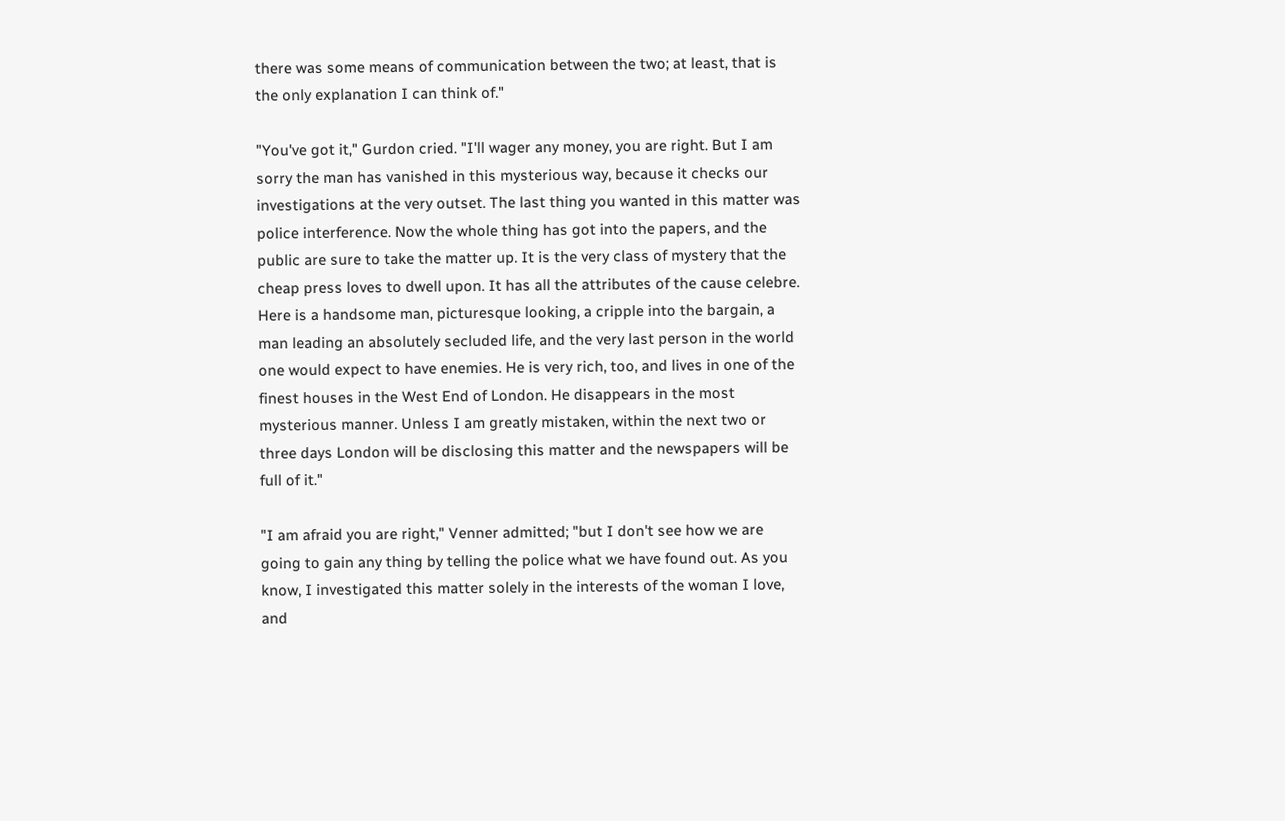there was some means of communication between the two; at least, that is the only explanation I can think of."

"You've got it," Gurdon cried. "I'll wager any money, you are right. But I am sorry the man has vanished in this mysterious way, because it checks our investigations at the very outset. The last thing you wanted in this matter was police interference. Now the whole thing has got into the papers, and the public are sure to take the matter up. It is the very class of mystery that the cheap press loves to dwell upon. It has all the attributes of the cause celebre. Here is a handsome man, picturesque looking, a cripple into the bargain, a man leading an absolutely secluded life, and the very last person in the world one would expect to have enemies. He is very rich, too, and lives in one of the finest houses in the West End of London. He disappears in the most mysterious manner. Unless I am greatly mistaken, within the next two or three days London will be disclosing this matter and the newspapers will be full of it."

"I am afraid you are right," Venner admitted; "but I don't see how we are going to gain any thing by telling the police what we have found out. As you know, I investigated this matter solely in the interests of the woman I love, and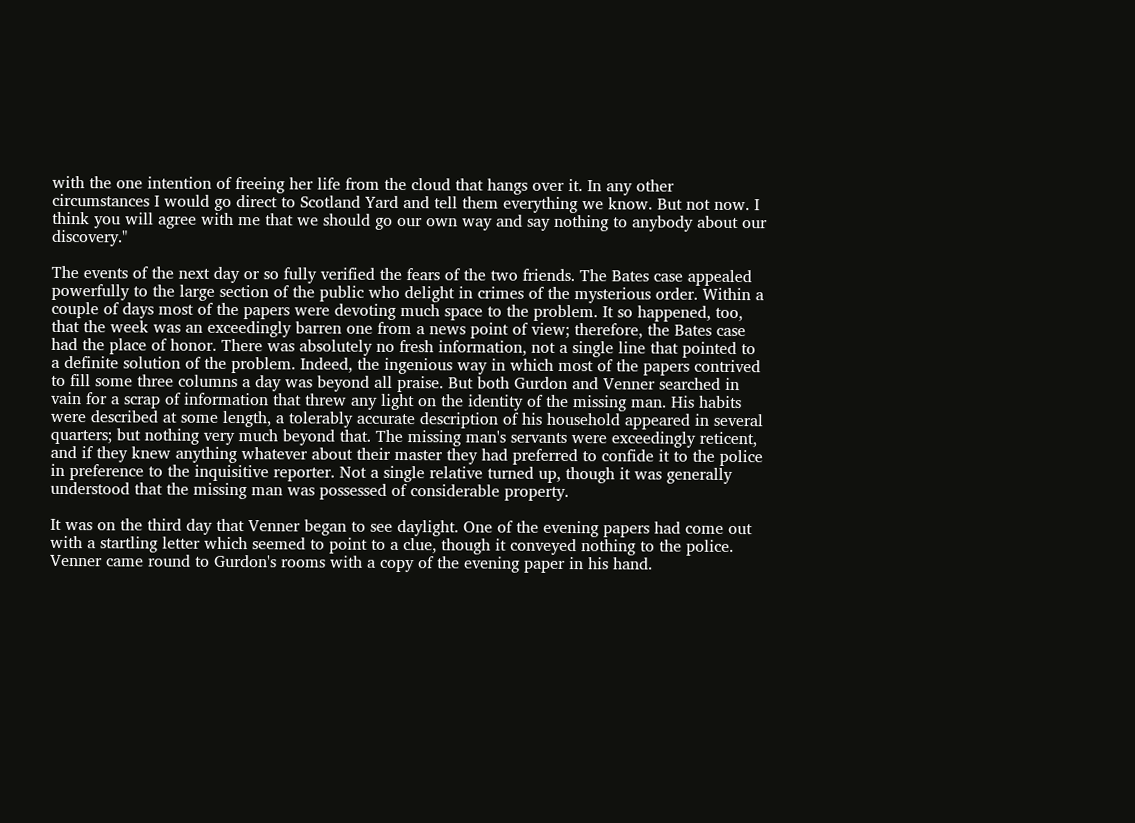with the one intention of freeing her life from the cloud that hangs over it. In any other circumstances I would go direct to Scotland Yard and tell them everything we know. But not now. I think you will agree with me that we should go our own way and say nothing to anybody about our discovery."

The events of the next day or so fully verified the fears of the two friends. The Bates case appealed powerfully to the large section of the public who delight in crimes of the mysterious order. Within a couple of days most of the papers were devoting much space to the problem. It so happened, too, that the week was an exceedingly barren one from a news point of view; therefore, the Bates case had the place of honor. There was absolutely no fresh information, not a single line that pointed to a definite solution of the problem. Indeed, the ingenious way in which most of the papers contrived to fill some three columns a day was beyond all praise. But both Gurdon and Venner searched in vain for a scrap of information that threw any light on the identity of the missing man. His habits were described at some length, a tolerably accurate description of his household appeared in several quarters; but nothing very much beyond that. The missing man's servants were exceedingly reticent, and if they knew anything whatever about their master they had preferred to confide it to the police in preference to the inquisitive reporter. Not a single relative turned up, though it was generally understood that the missing man was possessed of considerable property.

It was on the third day that Venner began to see daylight. One of the evening papers had come out with a startling letter which seemed to point to a clue, though it conveyed nothing to the police. Venner came round to Gurdon's rooms with a copy of the evening paper in his hand.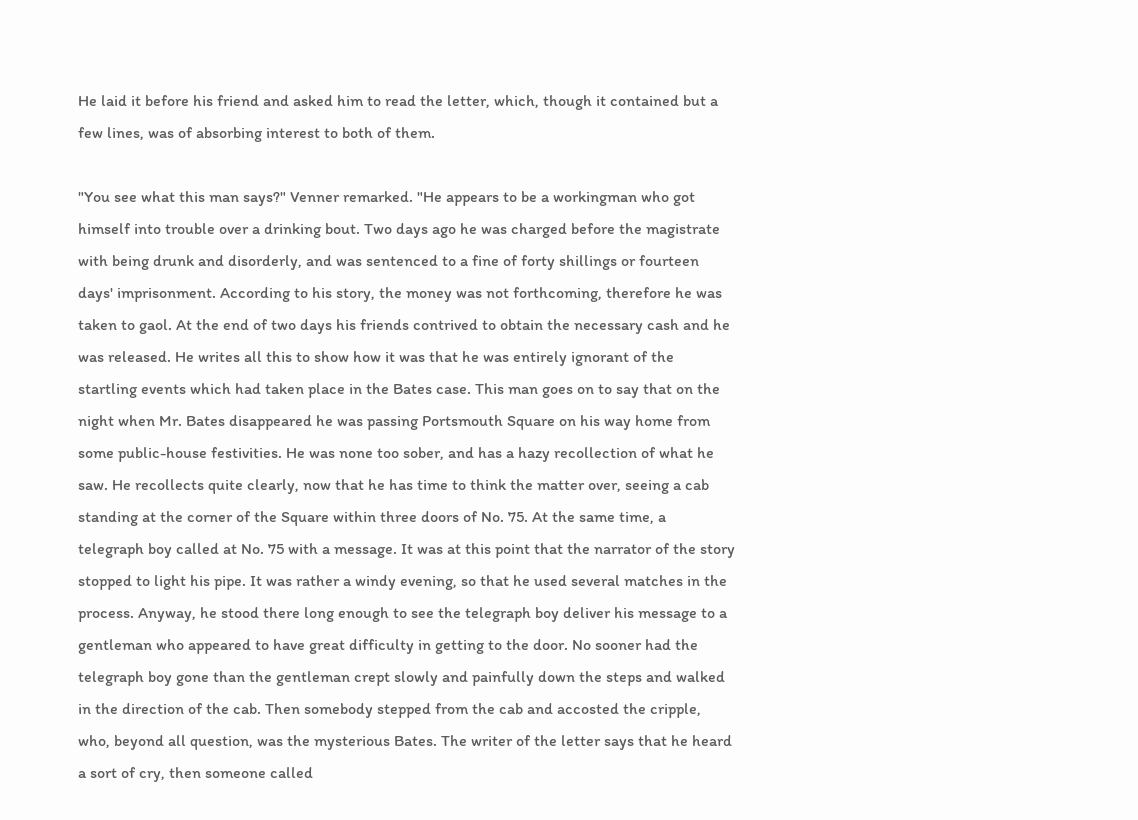He laid it before his friend and asked him to read the letter, which, though it contained but a few lines, was of absorbing interest to both of them.

"You see what this man says?" Venner remarked. "He appears to be a workingman who got himself into trouble over a drinking bout. Two days ago he was charged before the magistrate with being drunk and disorderly, and was sentenced to a fine of forty shillings or fourteen days' imprisonment. According to his story, the money was not forthcoming, therefore he was taken to gaol. At the end of two days his friends contrived to obtain the necessary cash and he was released. He writes all this to show how it was that he was entirely ignorant of the startling events which had taken place in the Bates case. This man goes on to say that on the night when Mr. Bates disappeared he was passing Portsmouth Square on his way home from some public-house festivities. He was none too sober, and has a hazy recollection of what he saw. He recollects quite clearly, now that he has time to think the matter over, seeing a cab standing at the corner of the Square within three doors of No. 75. At the same time, a telegraph boy called at No. 75 with a message. It was at this point that the narrator of the story stopped to light his pipe. It was rather a windy evening, so that he used several matches in the process. Anyway, he stood there long enough to see the telegraph boy deliver his message to a gentleman who appeared to have great difficulty in getting to the door. No sooner had the telegraph boy gone than the gentleman crept slowly and painfully down the steps and walked in the direction of the cab. Then somebody stepped from the cab and accosted the cripple, who, beyond all question, was the mysterious Bates. The writer of the letter says that he heard a sort of cry, then someone called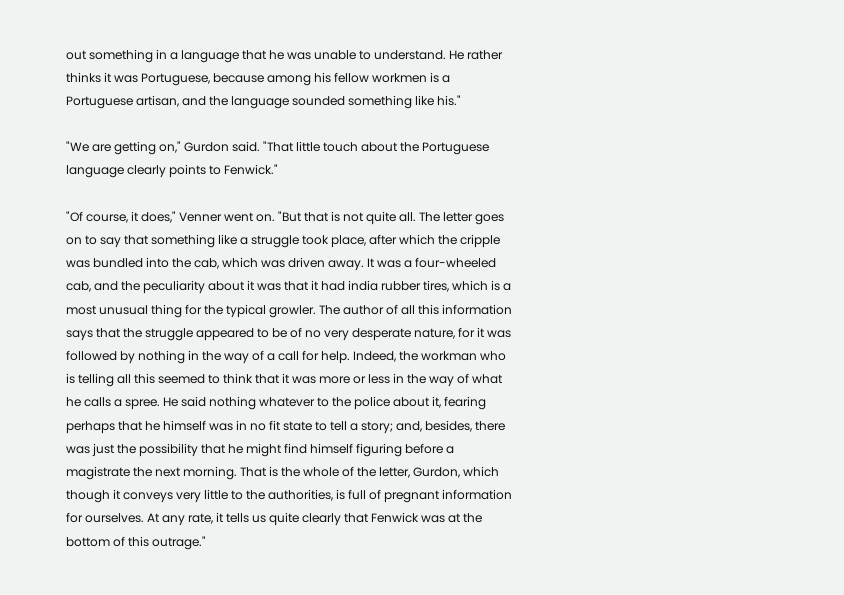out something in a language that he was unable to understand. He rather thinks it was Portuguese, because among his fellow workmen is a Portuguese artisan, and the language sounded something like his."

"We are getting on," Gurdon said. "That little touch about the Portuguese language clearly points to Fenwick."

"Of course, it does," Venner went on. "But that is not quite all. The letter goes on to say that something like a struggle took place, after which the cripple was bundled into the cab, which was driven away. It was a four-wheeled cab, and the peculiarity about it was that it had india rubber tires, which is a most unusual thing for the typical growler. The author of all this information says that the struggle appeared to be of no very desperate nature, for it was followed by nothing in the way of a call for help. Indeed, the workman who is telling all this seemed to think that it was more or less in the way of what he calls a spree. He said nothing whatever to the police about it, fearing perhaps that he himself was in no fit state to tell a story; and, besides, there was just the possibility that he might find himself figuring before a magistrate the next morning. That is the whole of the letter, Gurdon, which though it conveys very little to the authorities, is full of pregnant information for ourselves. At any rate, it tells us quite clearly that Fenwick was at the bottom of this outrage."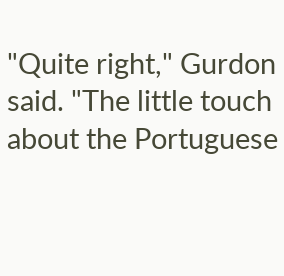"Quite right," Gurdon said. "The little touch about the Portuguese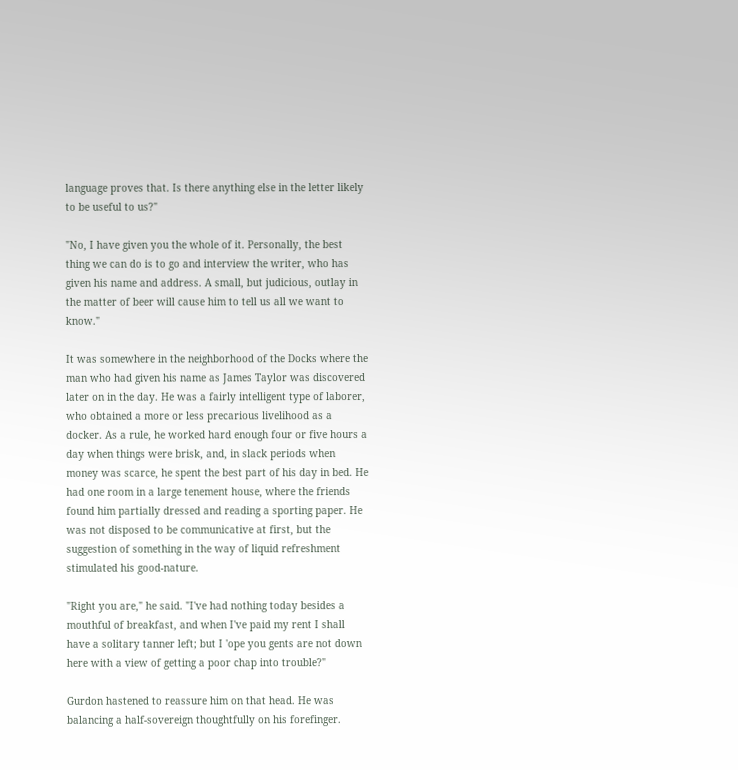language proves that. Is there anything else in the letter likely to be useful to us?"

"No, I have given you the whole of it. Personally, the best thing we can do is to go and interview the writer, who has given his name and address. A small, but judicious, outlay in the matter of beer will cause him to tell us all we want to know."

It was somewhere in the neighborhood of the Docks where the man who had given his name as James Taylor was discovered later on in the day. He was a fairly intelligent type of laborer, who obtained a more or less precarious livelihood as a docker. As a rule, he worked hard enough four or five hours a day when things were brisk, and, in slack periods when money was scarce, he spent the best part of his day in bed. He had one room in a large tenement house, where the friends found him partially dressed and reading a sporting paper. He was not disposed to be communicative at first, but the suggestion of something in the way of liquid refreshment stimulated his good-nature.

"Right you are," he said. "I've had nothing today besides a mouthful of breakfast, and when I've paid my rent I shall have a solitary tanner left; but I 'ope you gents are not down here with a view of getting a poor chap into trouble?"

Gurdon hastened to reassure him on that head. He was balancing a half-sovereign thoughtfully on his forefinger.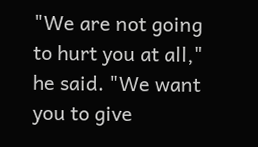"We are not going to hurt you at all," he said. "We want you to give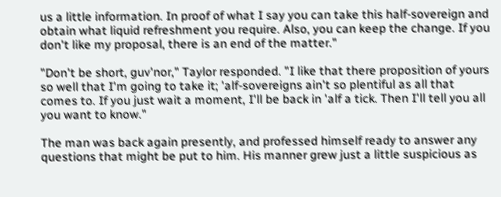us a little information. In proof of what I say you can take this half-sovereign and obtain what liquid refreshment you require. Also, you can keep the change. If you don't like my proposal, there is an end of the matter."

"Don't be short, guv'nor," Taylor responded. "I like that there proposition of yours so well that I'm going to take it; 'alf-sovereigns ain't so plentiful as all that comes to. If you just wait a moment, I'll be back in 'alf a tick. Then I'll tell you all you want to know."

The man was back again presently, and professed himself ready to answer any questions that might be put to him. His manner grew just a little suspicious as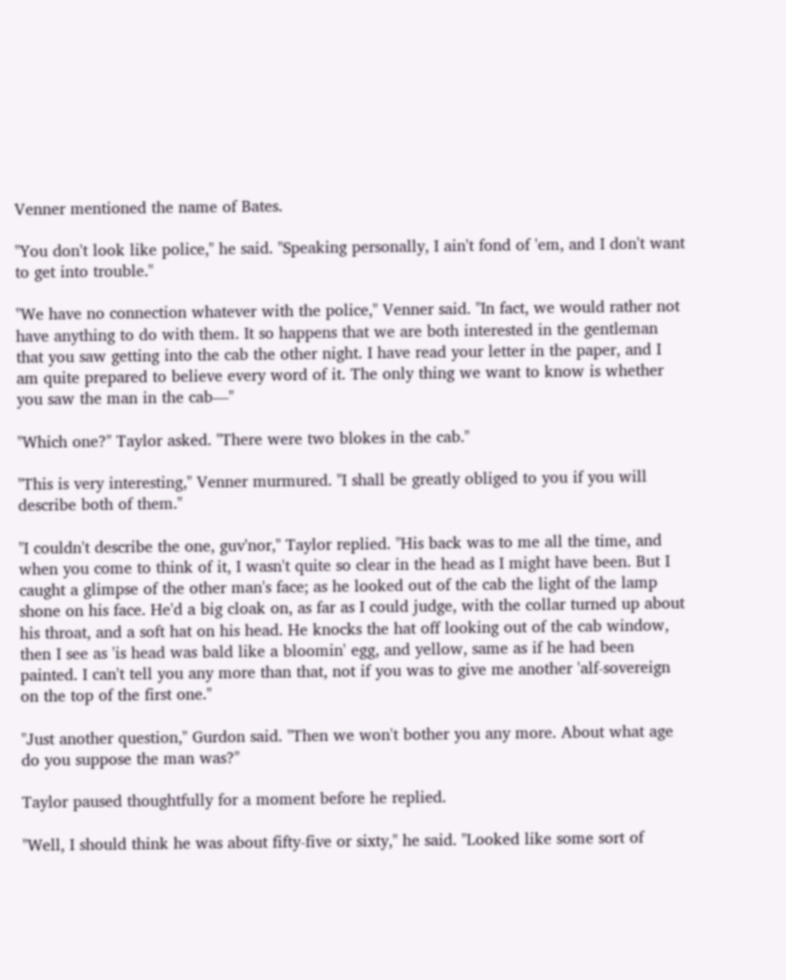Venner mentioned the name of Bates.

"You don't look like police," he said. "Speaking personally, I ain't fond of 'em, and I don't want to get into trouble."

"We have no connection whatever with the police," Venner said. "In fact, we would rather not have anything to do with them. It so happens that we are both interested in the gentleman that you saw getting into the cab the other night. I have read your letter in the paper, and I am quite prepared to believe every word of it. The only thing we want to know is whether you saw the man in the cab—"

"Which one?" Taylor asked. "There were two blokes in the cab."

"This is very interesting," Venner murmured. "I shall be greatly obliged to you if you will describe both of them."

"I couldn't describe the one, guv'nor," Taylor replied. "His back was to me all the time, and when you come to think of it, I wasn't quite so clear in the head as I might have been. But I caught a glimpse of the other man's face; as he looked out of the cab the light of the lamp shone on his face. He'd a big cloak on, as far as I could judge, with the collar turned up about his throat, and a soft hat on his head. He knocks the hat off looking out of the cab window, then I see as 'is head was bald like a bloomin' egg, and yellow, same as if he had been painted. I can't tell you any more than that, not if you was to give me another 'alf-sovereign on the top of the first one."

"Just another question," Gurdon said. "Then we won't bother you any more. About what age do you suppose the man was?"

Taylor paused thoughtfully for a moment before he replied.

"Well, I should think he was about fifty-five or sixty," he said. "Looked like some sort of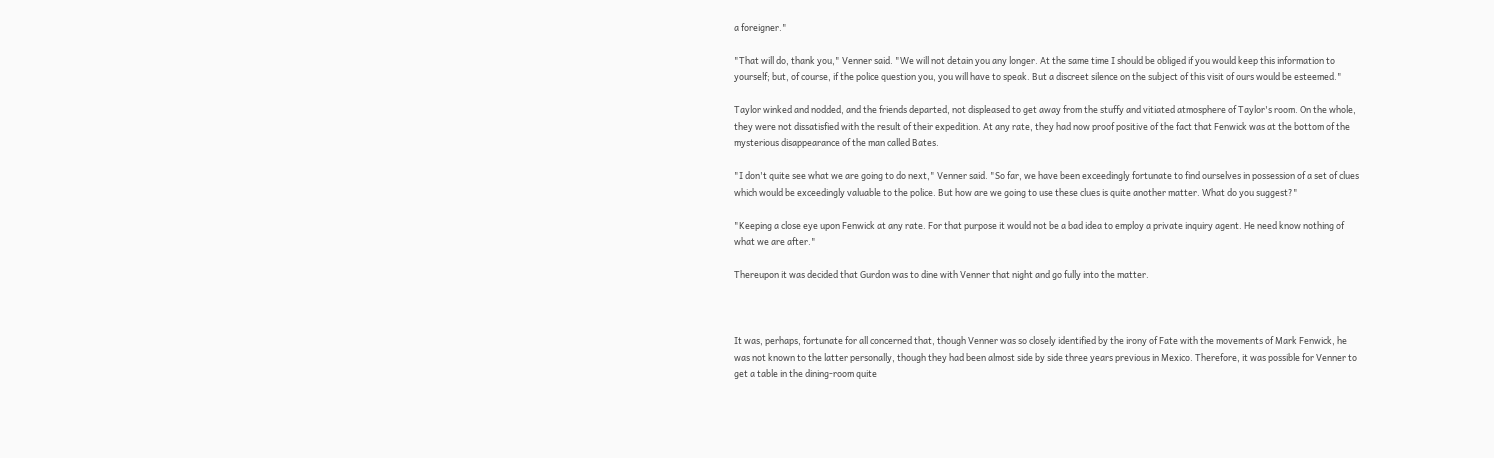a foreigner."

"That will do, thank you," Venner said. "We will not detain you any longer. At the same time I should be obliged if you would keep this information to yourself; but, of course, if the police question you, you will have to speak. But a discreet silence on the subject of this visit of ours would be esteemed."

Taylor winked and nodded, and the friends departed, not displeased to get away from the stuffy and vitiated atmosphere of Taylor's room. On the whole, they were not dissatisfied with the result of their expedition. At any rate, they had now proof positive of the fact that Fenwick was at the bottom of the mysterious disappearance of the man called Bates.

"I don't quite see what we are going to do next," Venner said. "So far, we have been exceedingly fortunate to find ourselves in possession of a set of clues which would be exceedingly valuable to the police. But how are we going to use these clues is quite another matter. What do you suggest?"

"Keeping a close eye upon Fenwick at any rate. For that purpose it would not be a bad idea to employ a private inquiry agent. He need know nothing of what we are after."

Thereupon it was decided that Gurdon was to dine with Venner that night and go fully into the matter.



It was, perhaps, fortunate for all concerned that, though Venner was so closely identified by the irony of Fate with the movements of Mark Fenwick, he was not known to the latter personally, though they had been almost side by side three years previous in Mexico. Therefore, it was possible for Venner to get a table in the dining-room quite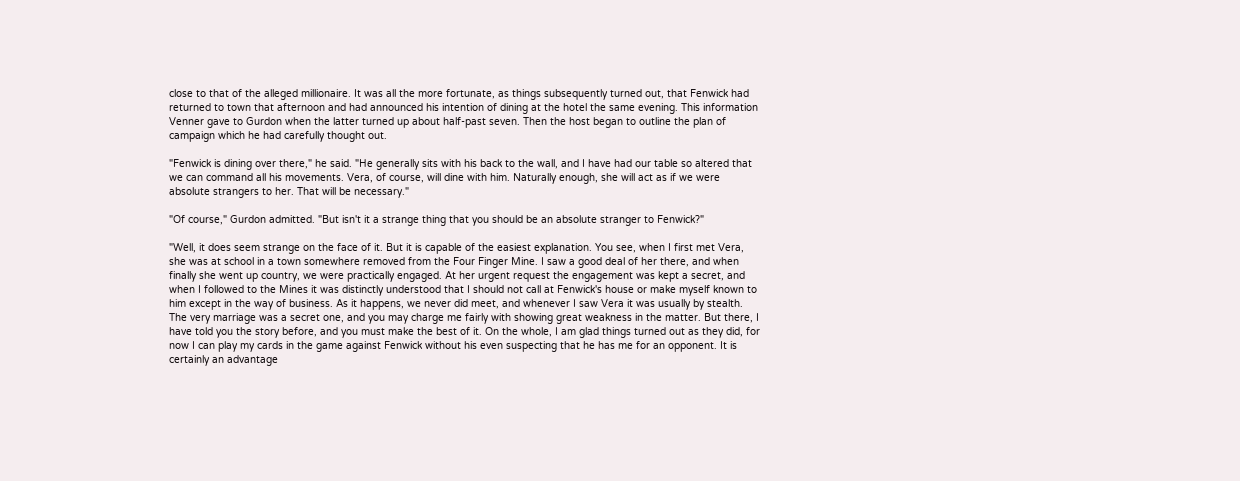close to that of the alleged millionaire. It was all the more fortunate, as things subsequently turned out, that Fenwick had returned to town that afternoon and had announced his intention of dining at the hotel the same evening. This information Venner gave to Gurdon when the latter turned up about half-past seven. Then the host began to outline the plan of campaign which he had carefully thought out.

"Fenwick is dining over there," he said. "He generally sits with his back to the wall, and I have had our table so altered that we can command all his movements. Vera, of course, will dine with him. Naturally enough, she will act as if we were absolute strangers to her. That will be necessary."

"Of course," Gurdon admitted. "But isn't it a strange thing that you should be an absolute stranger to Fenwick?"

"Well, it does seem strange on the face of it. But it is capable of the easiest explanation. You see, when I first met Vera, she was at school in a town somewhere removed from the Four Finger Mine. I saw a good deal of her there, and when finally she went up country, we were practically engaged. At her urgent request the engagement was kept a secret, and when I followed to the Mines it was distinctly understood that I should not call at Fenwick's house or make myself known to him except in the way of business. As it happens, we never did meet, and whenever I saw Vera it was usually by stealth. The very marriage was a secret one, and you may charge me fairly with showing great weakness in the matter. But there, I have told you the story before, and you must make the best of it. On the whole, I am glad things turned out as they did, for now I can play my cards in the game against Fenwick without his even suspecting that he has me for an opponent. It is certainly an advantage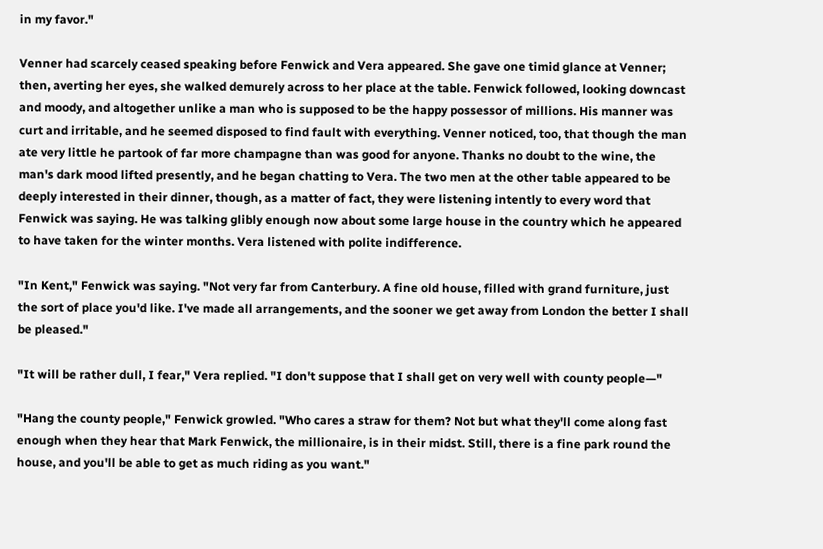in my favor."

Venner had scarcely ceased speaking before Fenwick and Vera appeared. She gave one timid glance at Venner; then, averting her eyes, she walked demurely across to her place at the table. Fenwick followed, looking downcast and moody, and altogether unlike a man who is supposed to be the happy possessor of millions. His manner was curt and irritable, and he seemed disposed to find fault with everything. Venner noticed, too, that though the man ate very little he partook of far more champagne than was good for anyone. Thanks no doubt to the wine, the man's dark mood lifted presently, and he began chatting to Vera. The two men at the other table appeared to be deeply interested in their dinner, though, as a matter of fact, they were listening intently to every word that Fenwick was saying. He was talking glibly enough now about some large house in the country which he appeared to have taken for the winter months. Vera listened with polite indifference.

"In Kent," Fenwick was saying. "Not very far from Canterbury. A fine old house, filled with grand furniture, just the sort of place you'd like. I've made all arrangements, and the sooner we get away from London the better I shall be pleased."

"It will be rather dull, I fear," Vera replied. "I don't suppose that I shall get on very well with county people—"

"Hang the county people," Fenwick growled. "Who cares a straw for them? Not but what they'll come along fast enough when they hear that Mark Fenwick, the millionaire, is in their midst. Still, there is a fine park round the house, and you'll be able to get as much riding as you want."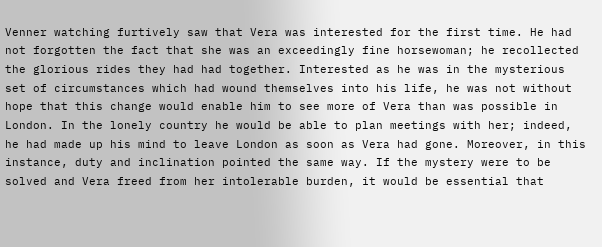Venner watching furtively saw that Vera was interested for the first time. He had not forgotten the fact that she was an exceedingly fine horsewoman; he recollected the glorious rides they had had together. Interested as he was in the mysterious set of circumstances which had wound themselves into his life, he was not without hope that this change would enable him to see more of Vera than was possible in London. In the lonely country he would be able to plan meetings with her; indeed, he had made up his mind to leave London as soon as Vera had gone. Moreover, in this instance, duty and inclination pointed the same way. If the mystery were to be solved and Vera freed from her intolerable burden, it would be essential that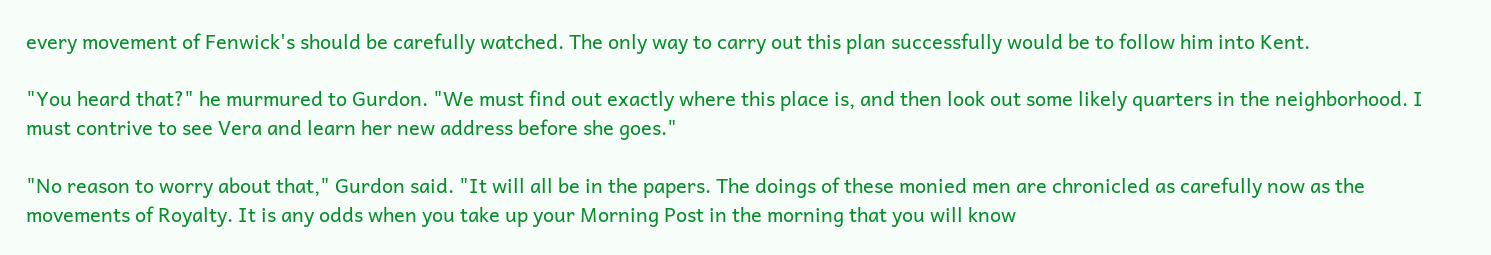every movement of Fenwick's should be carefully watched. The only way to carry out this plan successfully would be to follow him into Kent.

"You heard that?" he murmured to Gurdon. "We must find out exactly where this place is, and then look out some likely quarters in the neighborhood. I must contrive to see Vera and learn her new address before she goes."

"No reason to worry about that," Gurdon said. "It will all be in the papers. The doings of these monied men are chronicled as carefully now as the movements of Royalty. It is any odds when you take up your Morning Post in the morning that you will know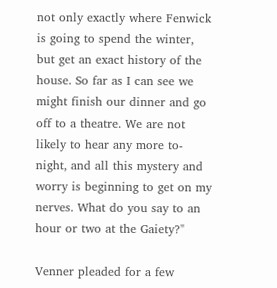not only exactly where Fenwick is going to spend the winter, but get an exact history of the house. So far as I can see we might finish our dinner and go off to a theatre. We are not likely to hear any more to-night, and all this mystery and worry is beginning to get on my nerves. What do you say to an hour or two at the Gaiety?"

Venner pleaded for a few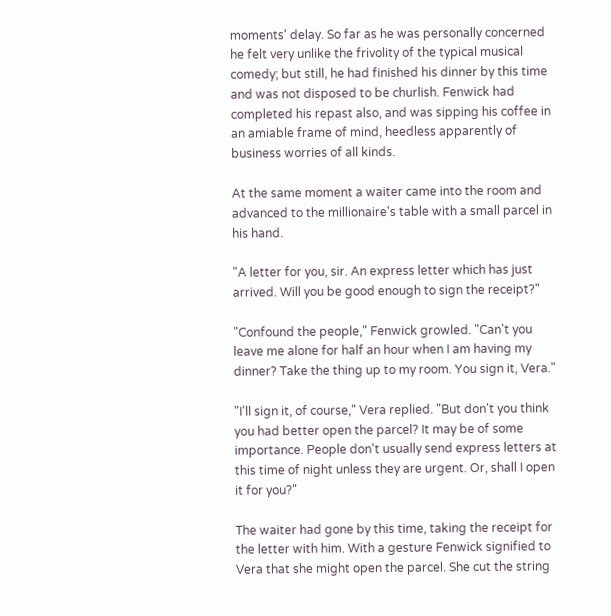moments' delay. So far as he was personally concerned he felt very unlike the frivolity of the typical musical comedy; but still, he had finished his dinner by this time and was not disposed to be churlish. Fenwick had completed his repast also, and was sipping his coffee in an amiable frame of mind, heedless apparently of business worries of all kinds.

At the same moment a waiter came into the room and advanced to the millionaire's table with a small parcel in his hand.

"A letter for you, sir. An express letter which has just arrived. Will you be good enough to sign the receipt?"

"Confound the people," Fenwick growled. "Can't you leave me alone for half an hour when I am having my dinner? Take the thing up to my room. You sign it, Vera."

"I'll sign it, of course," Vera replied. "But don't you think you had better open the parcel? It may be of some importance. People don't usually send express letters at this time of night unless they are urgent. Or, shall I open it for you?"

The waiter had gone by this time, taking the receipt for the letter with him. With a gesture Fenwick signified to Vera that she might open the parcel. She cut the string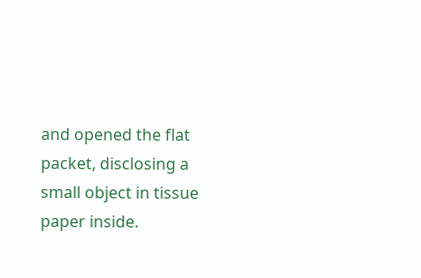and opened the flat packet, disclosing a small object in tissue paper inside.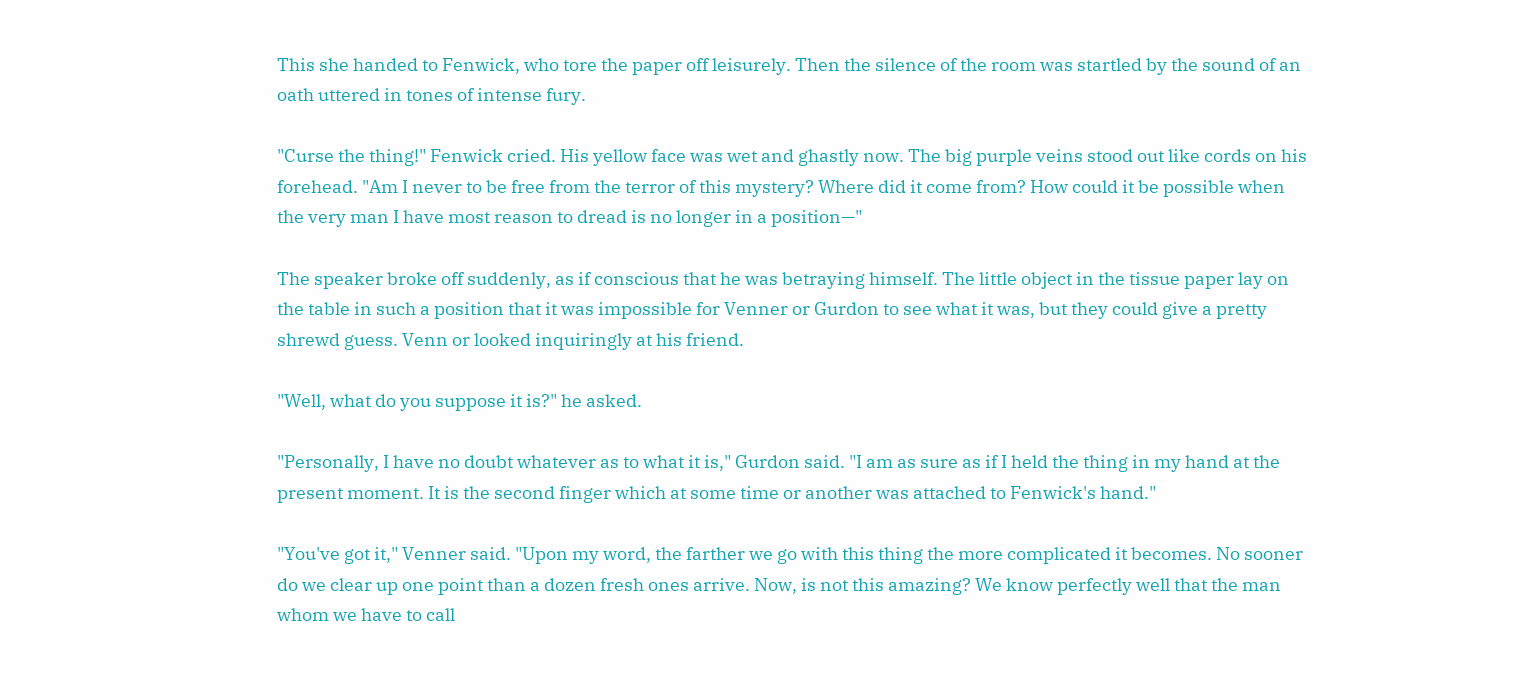This she handed to Fenwick, who tore the paper off leisurely. Then the silence of the room was startled by the sound of an oath uttered in tones of intense fury.

"Curse the thing!" Fenwick cried. His yellow face was wet and ghastly now. The big purple veins stood out like cords on his forehead. "Am I never to be free from the terror of this mystery? Where did it come from? How could it be possible when the very man I have most reason to dread is no longer in a position—"

The speaker broke off suddenly, as if conscious that he was betraying himself. The little object in the tissue paper lay on the table in such a position that it was impossible for Venner or Gurdon to see what it was, but they could give a pretty shrewd guess. Venn or looked inquiringly at his friend.

"Well, what do you suppose it is?" he asked.

"Personally, I have no doubt whatever as to what it is," Gurdon said. "I am as sure as if I held the thing in my hand at the present moment. It is the second finger which at some time or another was attached to Fenwick's hand."

"You've got it," Venner said. "Upon my word, the farther we go with this thing the more complicated it becomes. No sooner do we clear up one point than a dozen fresh ones arrive. Now, is not this amazing? We know perfectly well that the man whom we have to call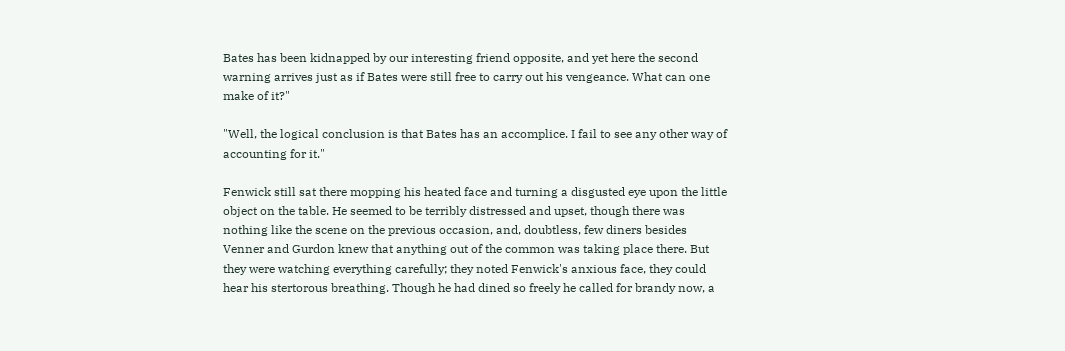Bates has been kidnapped by our interesting friend opposite, and yet here the second warning arrives just as if Bates were still free to carry out his vengeance. What can one make of it?"

"Well, the logical conclusion is that Bates has an accomplice. I fail to see any other way of accounting for it."

Fenwick still sat there mopping his heated face and turning a disgusted eye upon the little object on the table. He seemed to be terribly distressed and upset, though there was nothing like the scene on the previous occasion, and, doubtless, few diners besides Venner and Gurdon knew that anything out of the common was taking place there. But they were watching everything carefully; they noted Fenwick's anxious face, they could hear his stertorous breathing. Though he had dined so freely he called for brandy now, a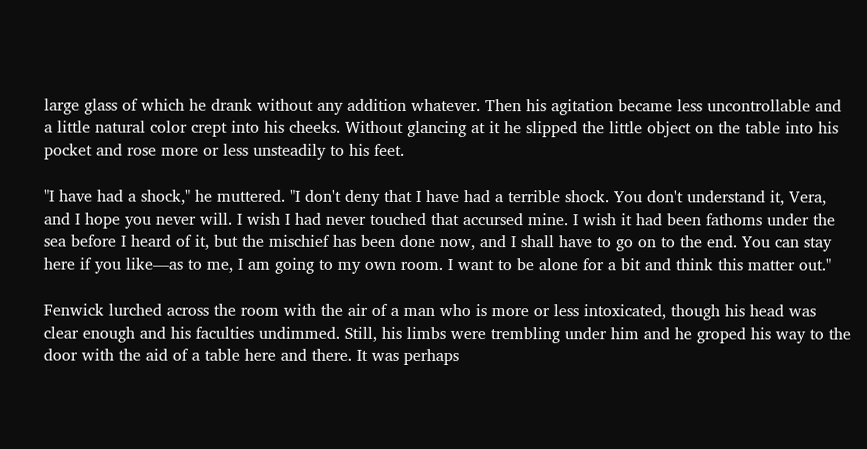large glass of which he drank without any addition whatever. Then his agitation became less uncontrollable and a little natural color crept into his cheeks. Without glancing at it he slipped the little object on the table into his pocket and rose more or less unsteadily to his feet.

"I have had a shock," he muttered. "I don't deny that I have had a terrible shock. You don't understand it, Vera, and I hope you never will. I wish I had never touched that accursed mine. I wish it had been fathoms under the sea before I heard of it, but the mischief has been done now, and I shall have to go on to the end. You can stay here if you like—as to me, I am going to my own room. I want to be alone for a bit and think this matter out."

Fenwick lurched across the room with the air of a man who is more or less intoxicated, though his head was clear enough and his faculties undimmed. Still, his limbs were trembling under him and he groped his way to the door with the aid of a table here and there. It was perhaps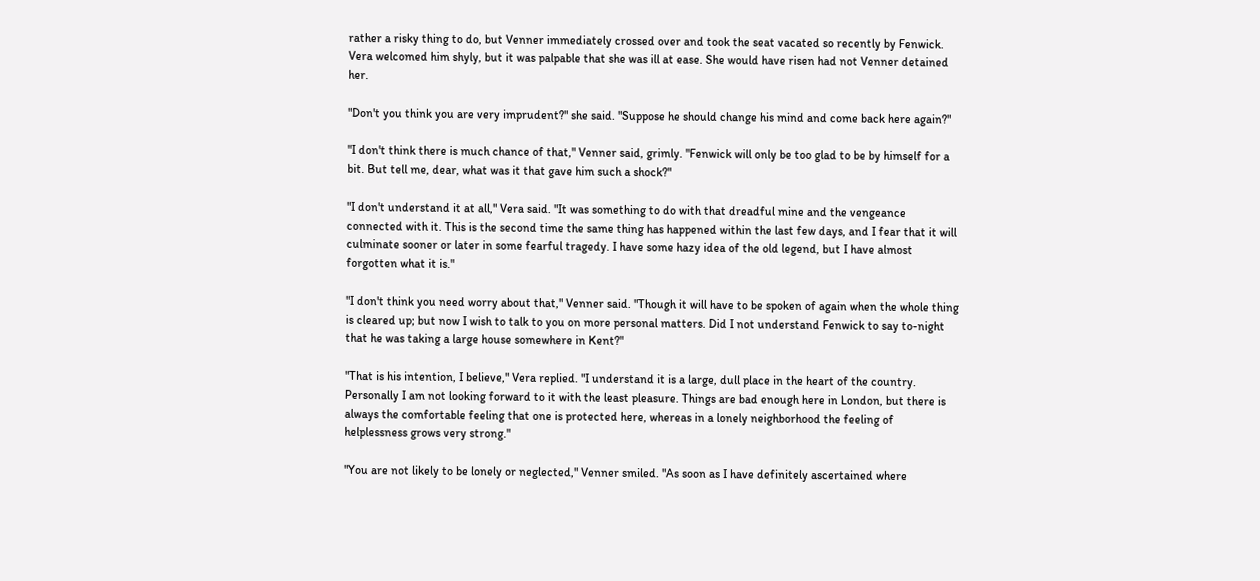rather a risky thing to do, but Venner immediately crossed over and took the seat vacated so recently by Fenwick. Vera welcomed him shyly, but it was palpable that she was ill at ease. She would have risen had not Venner detained her.

"Don't you think you are very imprudent?" she said. "Suppose he should change his mind and come back here again?"

"I don't think there is much chance of that," Venner said, grimly. "Fenwick will only be too glad to be by himself for a bit. But tell me, dear, what was it that gave him such a shock?"

"I don't understand it at all," Vera said. "It was something to do with that dreadful mine and the vengeance connected with it. This is the second time the same thing has happened within the last few days, and I fear that it will culminate sooner or later in some fearful tragedy. I have some hazy idea of the old legend, but I have almost forgotten what it is."

"I don't think you need worry about that," Venner said. "Though it will have to be spoken of again when the whole thing is cleared up; but now I wish to talk to you on more personal matters. Did I not understand Fenwick to say to-night that he was taking a large house somewhere in Kent?"

"That is his intention, I believe," Vera replied. "I understand it is a large, dull place in the heart of the country. Personally I am not looking forward to it with the least pleasure. Things are bad enough here in London, but there is always the comfortable feeling that one is protected here, whereas in a lonely neighborhood the feeling of helplessness grows very strong."

"You are not likely to be lonely or neglected," Venner smiled. "As soon as I have definitely ascertained where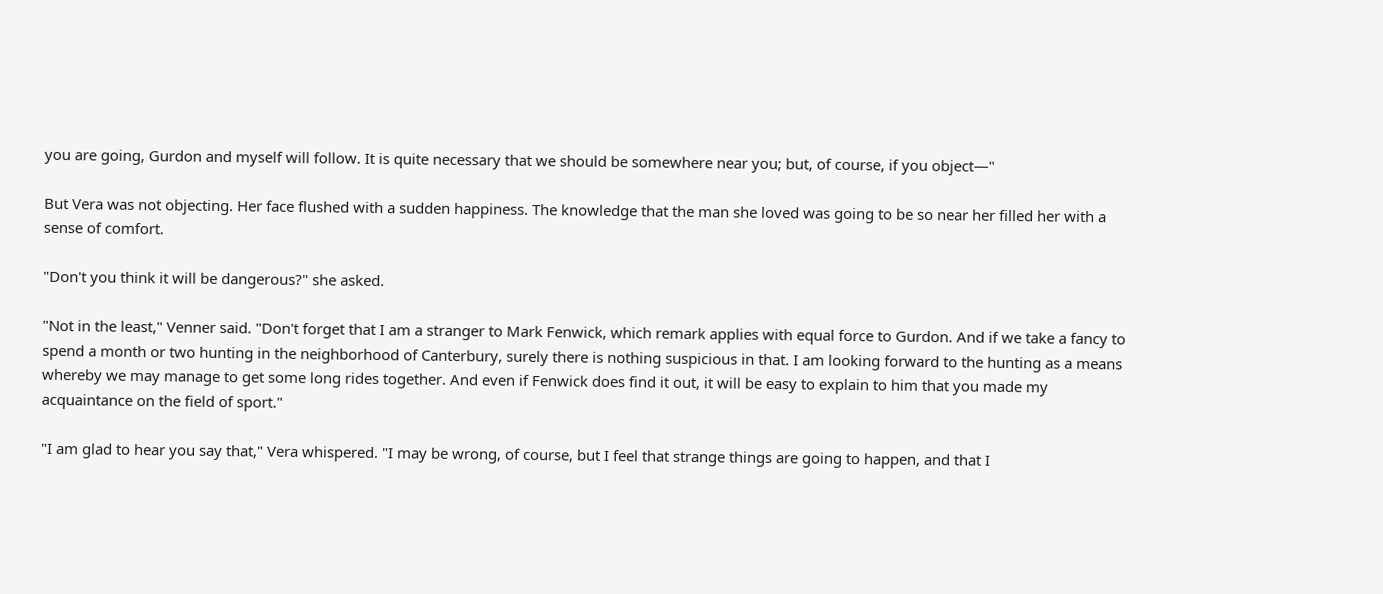you are going, Gurdon and myself will follow. It is quite necessary that we should be somewhere near you; but, of course, if you object—"

But Vera was not objecting. Her face flushed with a sudden happiness. The knowledge that the man she loved was going to be so near her filled her with a sense of comfort.

"Don't you think it will be dangerous?" she asked.

"Not in the least," Venner said. "Don't forget that I am a stranger to Mark Fenwick, which remark applies with equal force to Gurdon. And if we take a fancy to spend a month or two hunting in the neighborhood of Canterbury, surely there is nothing suspicious in that. I am looking forward to the hunting as a means whereby we may manage to get some long rides together. And even if Fenwick does find it out, it will be easy to explain to him that you made my acquaintance on the field of sport."

"I am glad to hear you say that," Vera whispered. "I may be wrong, of course, but I feel that strange things are going to happen, and that I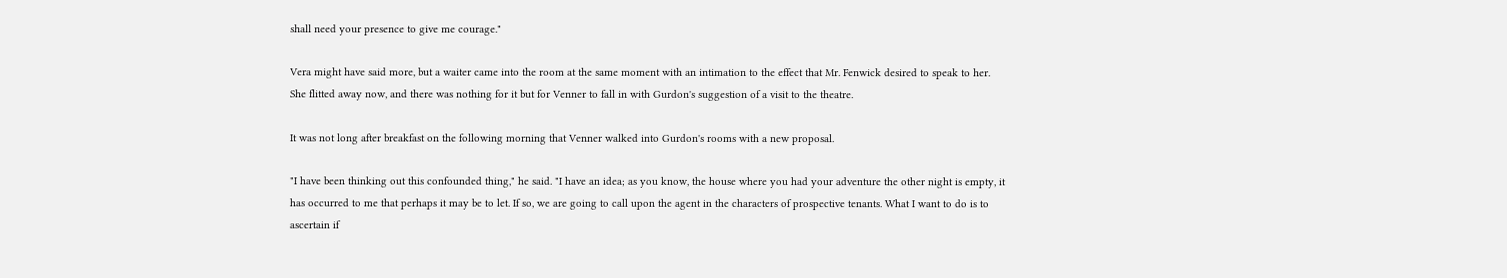shall need your presence to give me courage."

Vera might have said more, but a waiter came into the room at the same moment with an intimation to the effect that Mr. Fenwick desired to speak to her. She flitted away now, and there was nothing for it but for Venner to fall in with Gurdon's suggestion of a visit to the theatre.

It was not long after breakfast on the following morning that Venner walked into Gurdon's rooms with a new proposal.

"I have been thinking out this confounded thing," he said. "I have an idea; as you know, the house where you had your adventure the other night is empty, it has occurred to me that perhaps it may be to let. If so, we are going to call upon the agent in the characters of prospective tenants. What I want to do is to ascertain if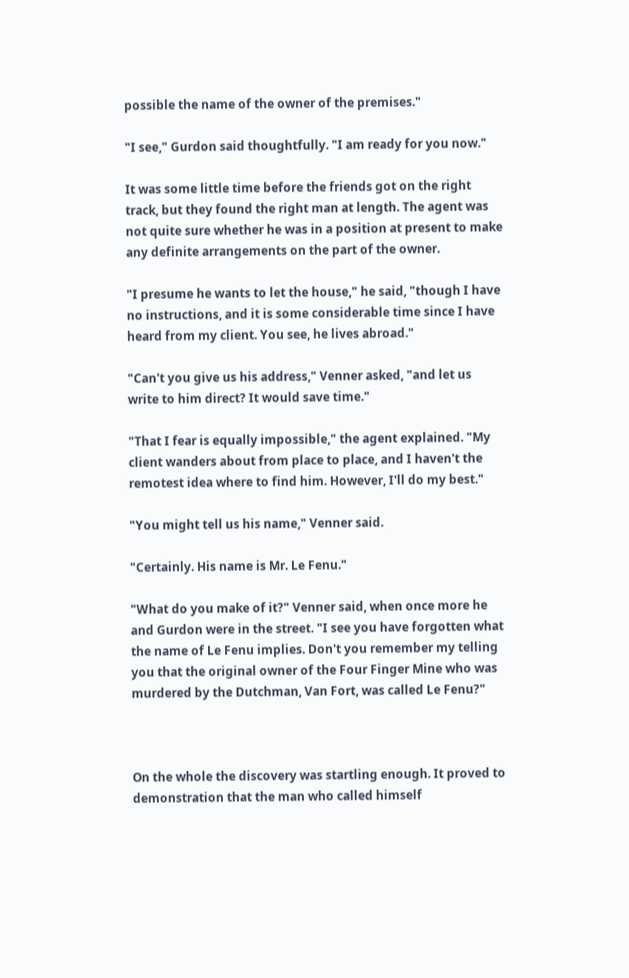possible the name of the owner of the premises."

"I see," Gurdon said thoughtfully. "I am ready for you now."

It was some little time before the friends got on the right track, but they found the right man at length. The agent was not quite sure whether he was in a position at present to make any definite arrangements on the part of the owner.

"I presume he wants to let the house," he said, "though I have no instructions, and it is some considerable time since I have heard from my client. You see, he lives abroad."

"Can't you give us his address," Venner asked, "and let us write to him direct? It would save time."

"That I fear is equally impossible," the agent explained. "My client wanders about from place to place, and I haven't the remotest idea where to find him. However, I'll do my best."

"You might tell us his name," Venner said.

"Certainly. His name is Mr. Le Fenu."

"What do you make of it?" Venner said, when once more he and Gurdon were in the street. "I see you have forgotten what the name of Le Fenu implies. Don't you remember my telling you that the original owner of the Four Finger Mine who was murdered by the Dutchman, Van Fort, was called Le Fenu?"



On the whole the discovery was startling enough. It proved to demonstration that the man who called himself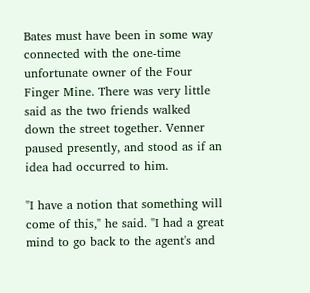Bates must have been in some way connected with the one-time unfortunate owner of the Four Finger Mine. There was very little said as the two friends walked down the street together. Venner paused presently, and stood as if an idea had occurred to him.

"I have a notion that something will come of this," he said. "I had a great mind to go back to the agent's and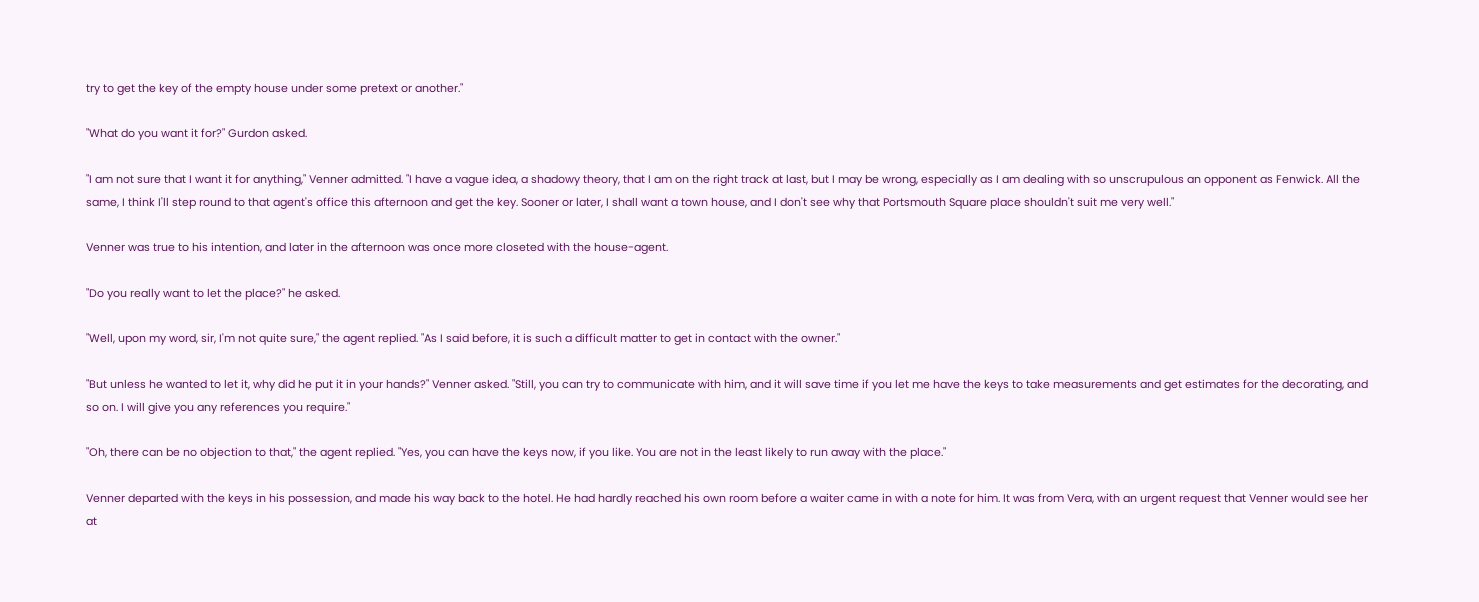try to get the key of the empty house under some pretext or another."

"What do you want it for?" Gurdon asked.

"I am not sure that I want it for anything," Venner admitted. "I have a vague idea, a shadowy theory, that I am on the right track at last, but I may be wrong, especially as I am dealing with so unscrupulous an opponent as Fenwick. All the same, I think I'll step round to that agent's office this afternoon and get the key. Sooner or later, I shall want a town house, and I don't see why that Portsmouth Square place shouldn't suit me very well."

Venner was true to his intention, and later in the afternoon was once more closeted with the house-agent.

"Do you really want to let the place?" he asked.

"Well, upon my word, sir, I'm not quite sure," the agent replied. "As I said before, it is such a difficult matter to get in contact with the owner."

"But unless he wanted to let it, why did he put it in your hands?" Venner asked. "Still, you can try to communicate with him, and it will save time if you let me have the keys to take measurements and get estimates for the decorating, and so on. I will give you any references you require."

"Oh, there can be no objection to that," the agent replied. "Yes, you can have the keys now, if you like. You are not in the least likely to run away with the place."

Venner departed with the keys in his possession, and made his way back to the hotel. He had hardly reached his own room before a waiter came in with a note for him. It was from Vera, with an urgent request that Venner would see her at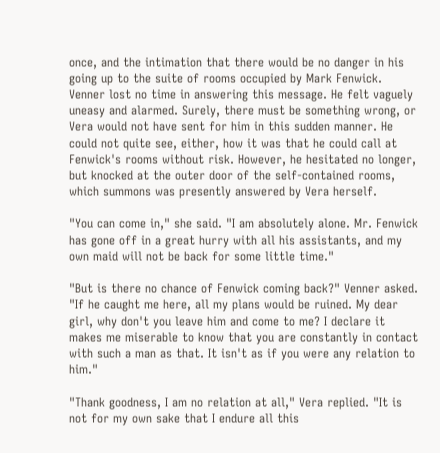once, and the intimation that there would be no danger in his going up to the suite of rooms occupied by Mark Fenwick. Venner lost no time in answering this message. He felt vaguely uneasy and alarmed. Surely, there must be something wrong, or Vera would not have sent for him in this sudden manner. He could not quite see, either, how it was that he could call at Fenwick's rooms without risk. However, he hesitated no longer, but knocked at the outer door of the self-contained rooms, which summons was presently answered by Vera herself.

"You can come in," she said. "I am absolutely alone. Mr. Fenwick has gone off in a great hurry with all his assistants, and my own maid will not be back for some little time."

"But is there no chance of Fenwick coming back?" Venner asked. "If he caught me here, all my plans would be ruined. My dear girl, why don't you leave him and come to me? I declare it makes me miserable to know that you are constantly in contact with such a man as that. It isn't as if you were any relation to him."

"Thank goodness, I am no relation at all," Vera replied. "It is not for my own sake that I endure all this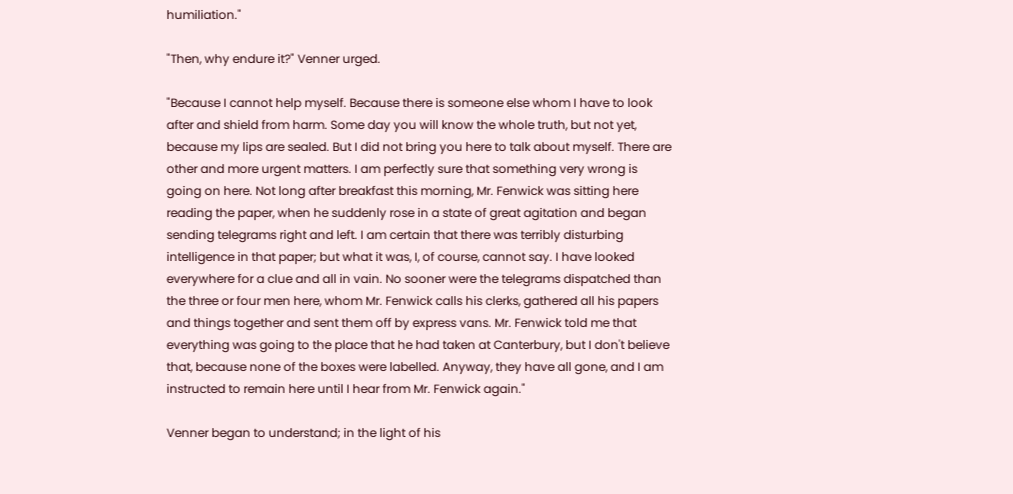humiliation."

"Then, why endure it?" Venner urged.

"Because I cannot help myself. Because there is someone else whom I have to look after and shield from harm. Some day you will know the whole truth, but not yet, because my lips are sealed. But I did not bring you here to talk about myself. There are other and more urgent matters. I am perfectly sure that something very wrong is going on here. Not long after breakfast this morning, Mr. Fenwick was sitting here reading the paper, when he suddenly rose in a state of great agitation and began sending telegrams right and left. I am certain that there was terribly disturbing intelligence in that paper; but what it was, I, of course, cannot say. I have looked everywhere for a clue and all in vain. No sooner were the telegrams dispatched than the three or four men here, whom Mr. Fenwick calls his clerks, gathered all his papers and things together and sent them off by express vans. Mr. Fenwick told me that everything was going to the place that he had taken at Canterbury, but I don't believe that, because none of the boxes were labelled. Anyway, they have all gone, and I am instructed to remain here until I hear from Mr. Fenwick again."

Venner began to understand; in the light of his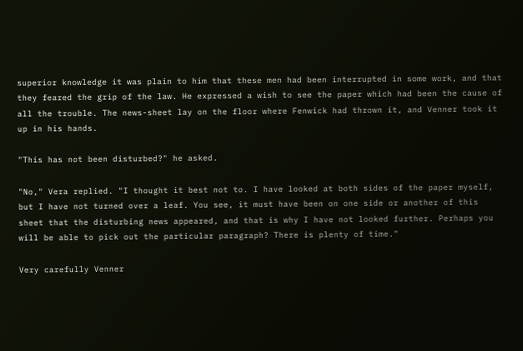superior knowledge it was plain to him that these men had been interrupted in some work, and that they feared the grip of the law. He expressed a wish to see the paper which had been the cause of all the trouble. The news-sheet lay on the floor where Fenwick had thrown it, and Venner took it up in his hands.

"This has not been disturbed?" he asked.

"No," Vera replied. "I thought it best not to. I have looked at both sides of the paper myself, but I have not turned over a leaf. You see, it must have been on one side or another of this sheet that the disturbing news appeared, and that is why I have not looked further. Perhaps you will be able to pick out the particular paragraph? There is plenty of time."

Very carefully Venner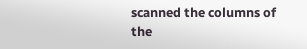scanned the columns of the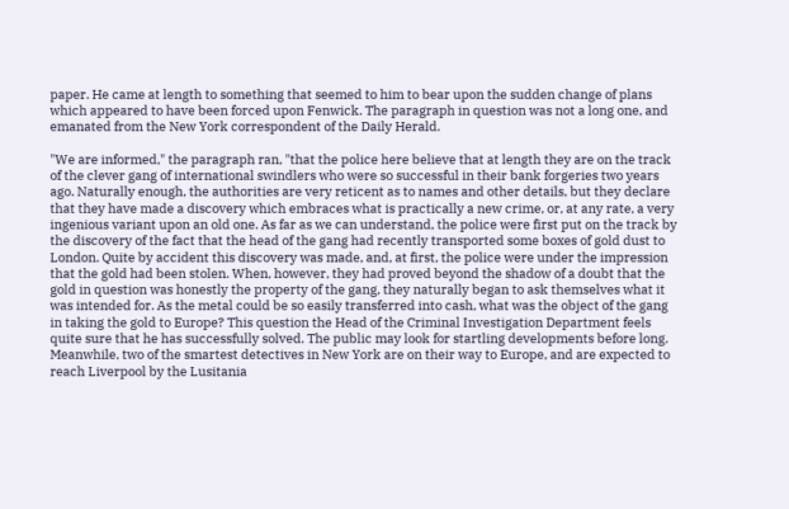paper. He came at length to something that seemed to him to bear upon the sudden change of plans which appeared to have been forced upon Fenwick. The paragraph in question was not a long one, and emanated from the New York correspondent of the Daily Herald.

"We are informed," the paragraph ran, "that the police here believe that at length they are on the track of the clever gang of international swindlers who were so successful in their bank forgeries two years ago. Naturally enough, the authorities are very reticent as to names and other details, but they declare that they have made a discovery which embraces what is practically a new crime, or, at any rate, a very ingenious variant upon an old one. As far as we can understand, the police were first put on the track by the discovery of the fact that the head of the gang had recently transported some boxes of gold dust to London. Quite by accident this discovery was made, and, at first, the police were under the impression that the gold had been stolen. When, however, they had proved beyond the shadow of a doubt that the gold in question was honestly the property of the gang, they naturally began to ask themselves what it was intended for. As the metal could be so easily transferred into cash, what was the object of the gang in taking the gold to Europe? This question the Head of the Criminal Investigation Department feels quite sure that he has successfully solved. The public may look for startling developments before long. Meanwhile, two of the smartest detectives in New York are on their way to Europe, and are expected to reach Liverpool by the Lusitania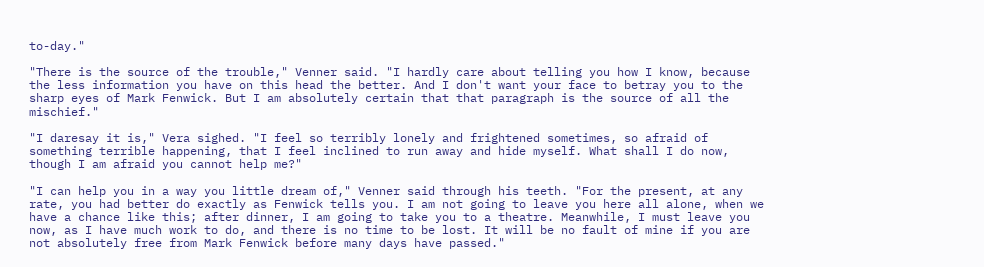to-day."

"There is the source of the trouble," Venner said. "I hardly care about telling you how I know, because the less information you have on this head the better. And I don't want your face to betray you to the sharp eyes of Mark Fenwick. But I am absolutely certain that that paragraph is the source of all the mischief."

"I daresay it is," Vera sighed. "I feel so terribly lonely and frightened sometimes, so afraid of something terrible happening, that I feel inclined to run away and hide myself. What shall I do now, though I am afraid you cannot help me?"

"I can help you in a way you little dream of," Venner said through his teeth. "For the present, at any rate, you had better do exactly as Fenwick tells you. I am not going to leave you here all alone, when we have a chance like this; after dinner, I am going to take you to a theatre. Meanwhile, I must leave you now, as I have much work to do, and there is no time to be lost. It will be no fault of mine if you are not absolutely free from Mark Fenwick before many days have passed."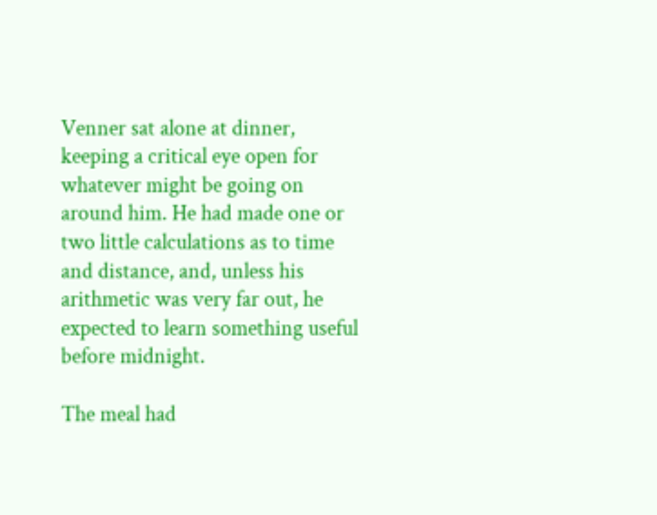Venner sat alone at dinner, keeping a critical eye open for whatever might be going on around him. He had made one or two little calculations as to time and distance, and, unless his arithmetic was very far out, he expected to learn something useful before midnight.

The meal had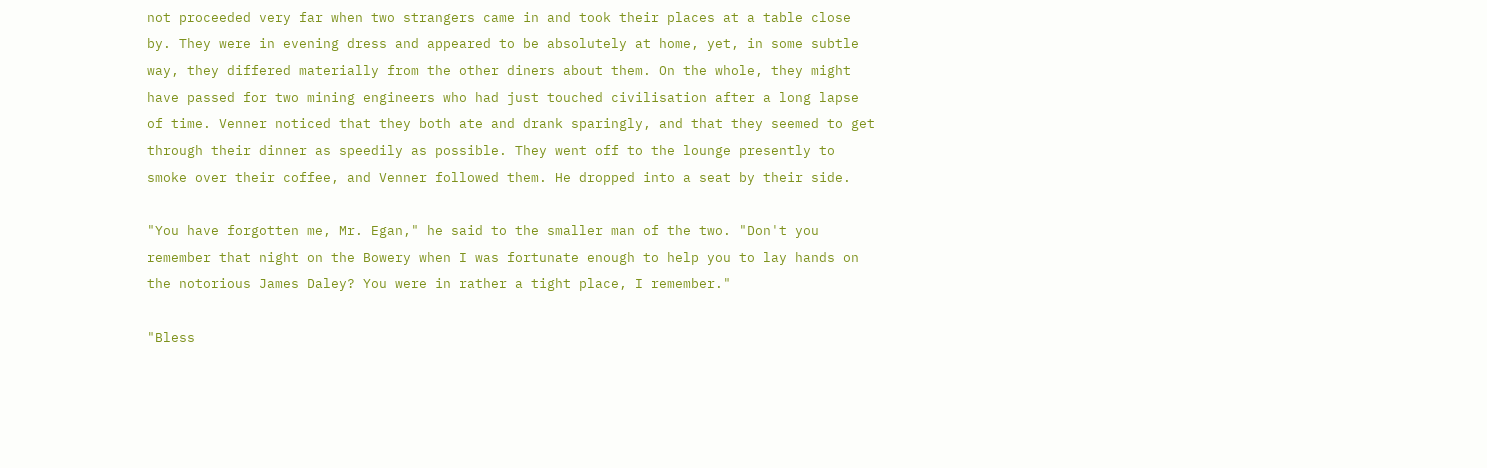not proceeded very far when two strangers came in and took their places at a table close by. They were in evening dress and appeared to be absolutely at home, yet, in some subtle way, they differed materially from the other diners about them. On the whole, they might have passed for two mining engineers who had just touched civilisation after a long lapse of time. Venner noticed that they both ate and drank sparingly, and that they seemed to get through their dinner as speedily as possible. They went off to the lounge presently to smoke over their coffee, and Venner followed them. He dropped into a seat by their side.

"You have forgotten me, Mr. Egan," he said to the smaller man of the two. "Don't you remember that night on the Bowery when I was fortunate enough to help you to lay hands on the notorious James Daley? You were in rather a tight place, I remember."

"Bless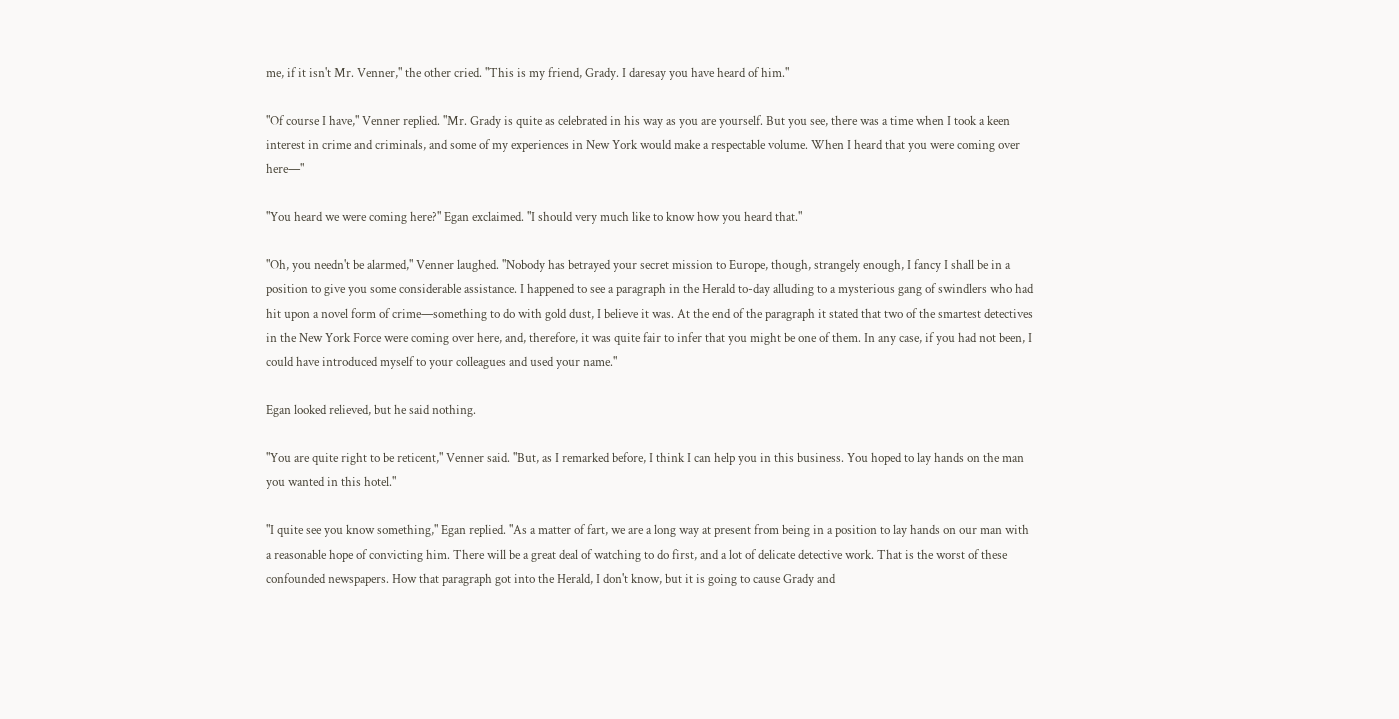me, if it isn't Mr. Venner," the other cried. "This is my friend, Grady. I daresay you have heard of him."

"Of course I have," Venner replied. "Mr. Grady is quite as celebrated in his way as you are yourself. But you see, there was a time when I took a keen interest in crime and criminals, and some of my experiences in New York would make a respectable volume. When I heard that you were coming over here—"

"You heard we were coming here?" Egan exclaimed. "I should very much like to know how you heard that."

"Oh, you needn't be alarmed," Venner laughed. "Nobody has betrayed your secret mission to Europe, though, strangely enough, I fancy I shall be in a position to give you some considerable assistance. I happened to see a paragraph in the Herald to-day alluding to a mysterious gang of swindlers who had hit upon a novel form of crime—something to do with gold dust, I believe it was. At the end of the paragraph it stated that two of the smartest detectives in the New York Force were coming over here, and, therefore, it was quite fair to infer that you might be one of them. In any case, if you had not been, I could have introduced myself to your colleagues and used your name."

Egan looked relieved, but he said nothing.

"You are quite right to be reticent," Venner said. "But, as I remarked before, I think I can help you in this business. You hoped to lay hands on the man you wanted in this hotel."

"I quite see you know something," Egan replied. "As a matter of fart, we are a long way at present from being in a position to lay hands on our man with a reasonable hope of convicting him. There will be a great deal of watching to do first, and a lot of delicate detective work. That is the worst of these confounded newspapers. How that paragraph got into the Herald, I don't know, but it is going to cause Grady and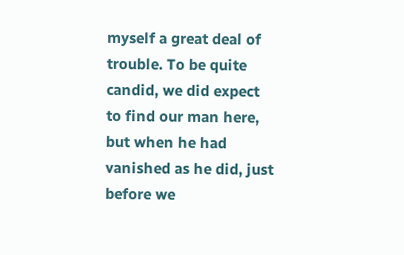myself a great deal of trouble. To be quite candid, we did expect to find our man here, but when he had vanished as he did, just before we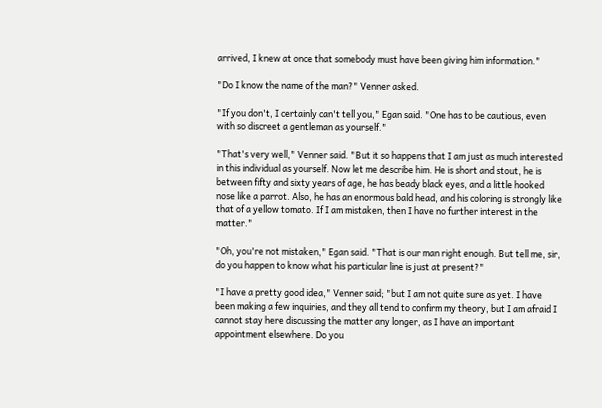arrived, I knew at once that somebody must have been giving him information."

"Do I know the name of the man?" Venner asked.

"If you don't, I certainly can't tell you," Egan said. "One has to be cautious, even with so discreet a gentleman as yourself."

"That's very well," Venner said. "But it so happens that I am just as much interested in this individual as yourself. Now let me describe him. He is short and stout, he is between fifty and sixty years of age, he has beady black eyes, and a little hooked nose like a parrot. Also, he has an enormous bald head, and his coloring is strongly like that of a yellow tomato. If I am mistaken, then I have no further interest in the matter."

"Oh, you're not mistaken," Egan said. "That is our man right enough. But tell me, sir, do you happen to know what his particular line is just at present?"

"I have a pretty good idea," Venner said; "but I am not quite sure as yet. I have been making a few inquiries, and they all tend to confirm my theory, but I am afraid I cannot stay here discussing the matter any longer, as I have an important appointment elsewhere. Do you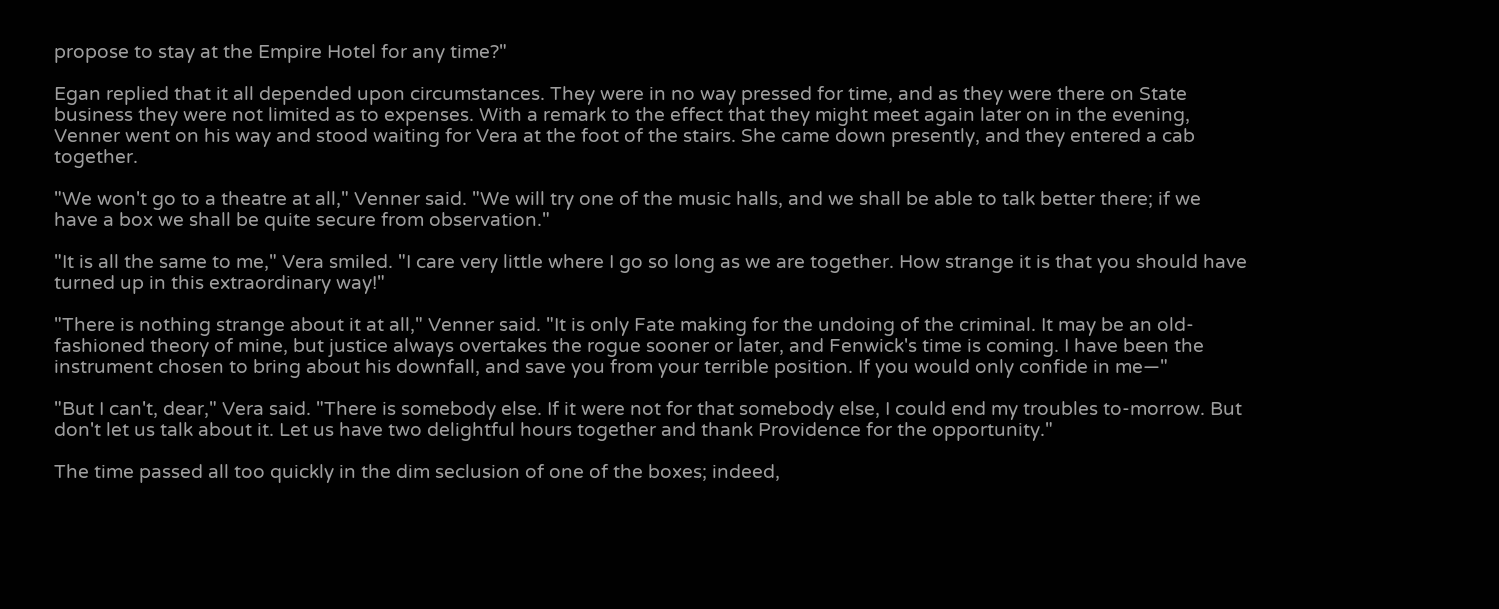propose to stay at the Empire Hotel for any time?"

Egan replied that it all depended upon circumstances. They were in no way pressed for time, and as they were there on State business they were not limited as to expenses. With a remark to the effect that they might meet again later on in the evening, Venner went on his way and stood waiting for Vera at the foot of the stairs. She came down presently, and they entered a cab together.

"We won't go to a theatre at all," Venner said. "We will try one of the music halls, and we shall be able to talk better there; if we have a box we shall be quite secure from observation."

"It is all the same to me," Vera smiled. "I care very little where I go so long as we are together. How strange it is that you should have turned up in this extraordinary way!"

"There is nothing strange about it at all," Venner said. "It is only Fate making for the undoing of the criminal. It may be an old-fashioned theory of mine, but justice always overtakes the rogue sooner or later, and Fenwick's time is coming. I have been the instrument chosen to bring about his downfall, and save you from your terrible position. If you would only confide in me—"

"But I can't, dear," Vera said. "There is somebody else. If it were not for that somebody else, I could end my troubles to-morrow. But don't let us talk about it. Let us have two delightful hours together and thank Providence for the opportunity."

The time passed all too quickly in the dim seclusion of one of the boxes; indeed,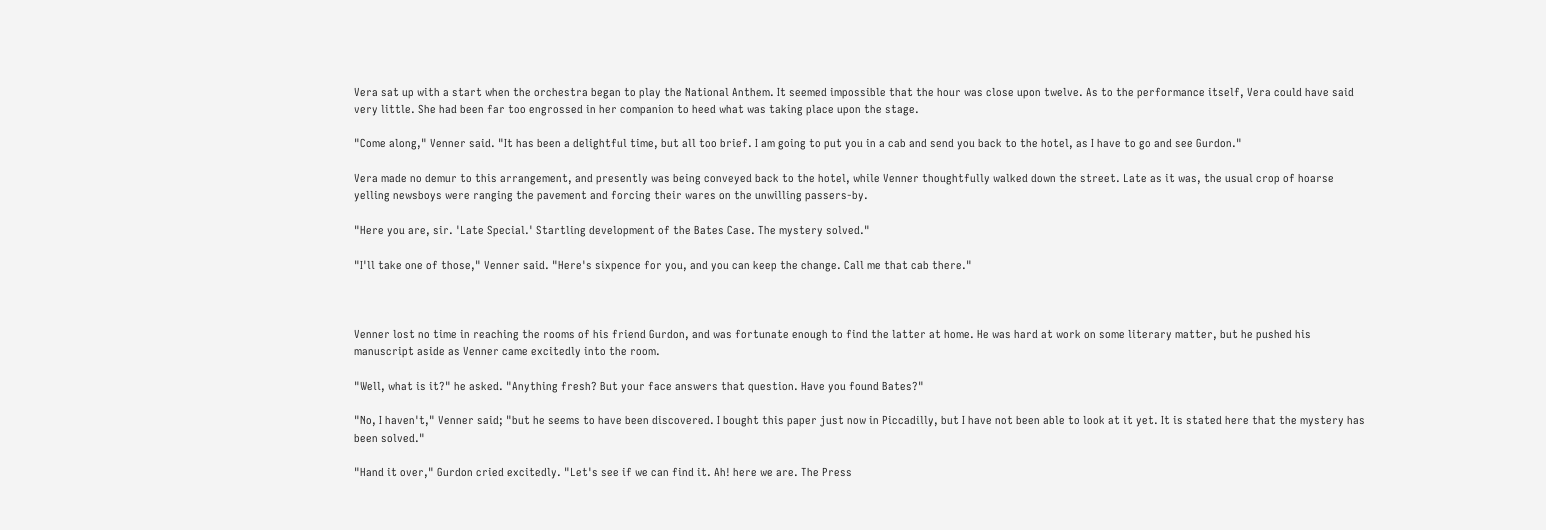Vera sat up with a start when the orchestra began to play the National Anthem. It seemed impossible that the hour was close upon twelve. As to the performance itself, Vera could have said very little. She had been far too engrossed in her companion to heed what was taking place upon the stage.

"Come along," Venner said. "It has been a delightful time, but all too brief. I am going to put you in a cab and send you back to the hotel, as I have to go and see Gurdon."

Vera made no demur to this arrangement, and presently was being conveyed back to the hotel, while Venner thoughtfully walked down the street. Late as it was, the usual crop of hoarse yelling newsboys were ranging the pavement and forcing their wares on the unwilling passers-by.

"Here you are, sir. 'Late Special.' Startling development of the Bates Case. The mystery solved."

"I'll take one of those," Venner said. "Here's sixpence for you, and you can keep the change. Call me that cab there."



Venner lost no time in reaching the rooms of his friend Gurdon, and was fortunate enough to find the latter at home. He was hard at work on some literary matter, but he pushed his manuscript aside as Venner came excitedly into the room.

"Well, what is it?" he asked. "Anything fresh? But your face answers that question. Have you found Bates?"

"No, I haven't," Venner said; "but he seems to have been discovered. I bought this paper just now in Piccadilly, but I have not been able to look at it yet. It is stated here that the mystery has been solved."

"Hand it over," Gurdon cried excitedly. "Let's see if we can find it. Ah! here we are. The Press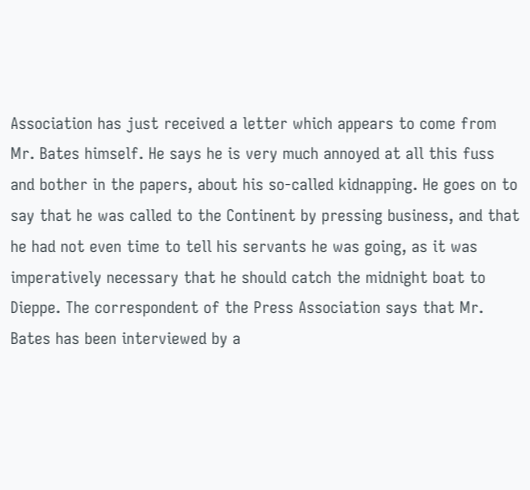Association has just received a letter which appears to come from Mr. Bates himself. He says he is very much annoyed at all this fuss and bother in the papers, about his so-called kidnapping. He goes on to say that he was called to the Continent by pressing business, and that he had not even time to tell his servants he was going, as it was imperatively necessary that he should catch the midnight boat to Dieppe. The correspondent of the Press Association says that Mr. Bates has been interviewed by a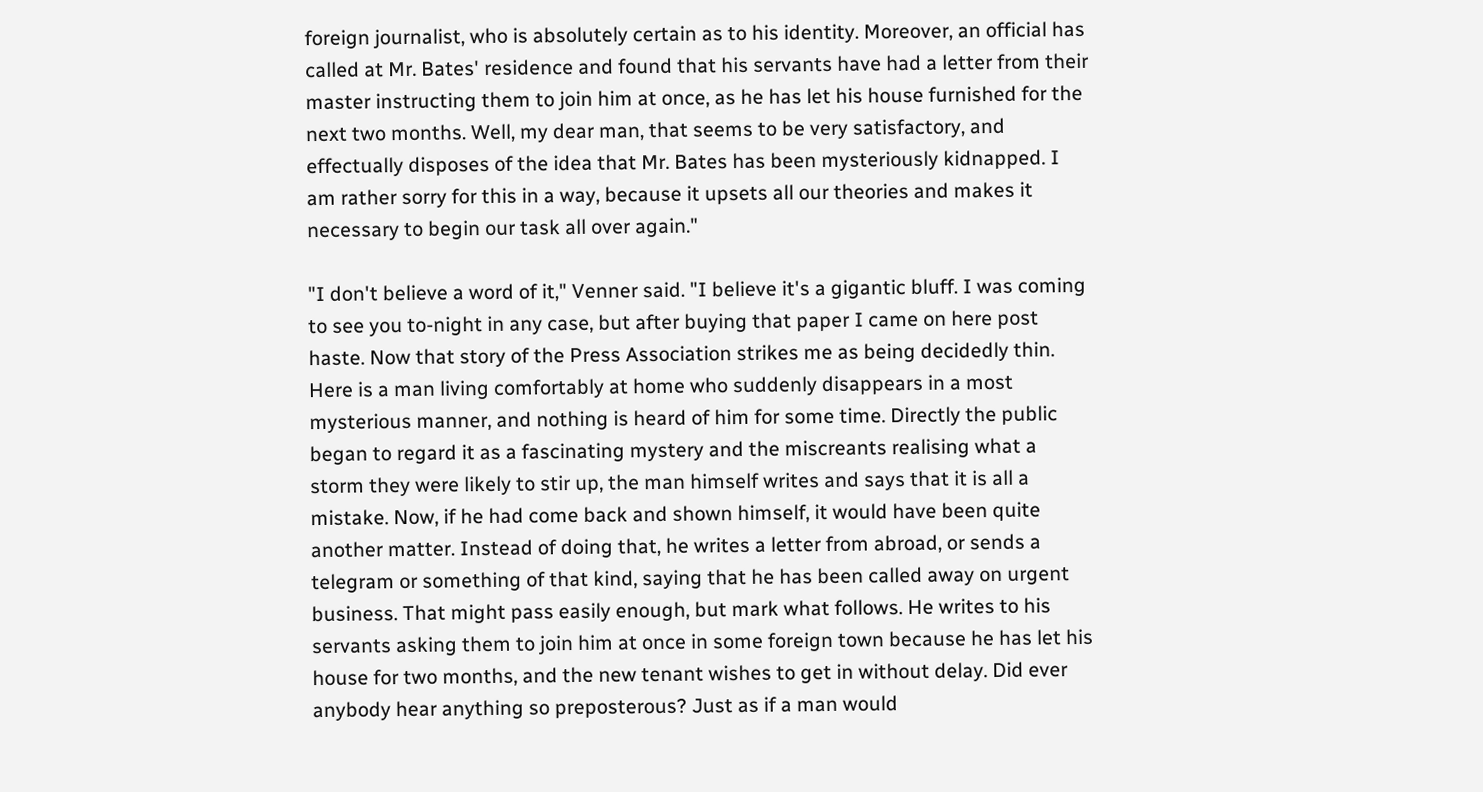foreign journalist, who is absolutely certain as to his identity. Moreover, an official has called at Mr. Bates' residence and found that his servants have had a letter from their master instructing them to join him at once, as he has let his house furnished for the next two months. Well, my dear man, that seems to be very satisfactory, and effectually disposes of the idea that Mr. Bates has been mysteriously kidnapped. I am rather sorry for this in a way, because it upsets all our theories and makes it necessary to begin our task all over again."

"I don't believe a word of it," Venner said. "I believe it's a gigantic bluff. I was coming to see you to-night in any case, but after buying that paper I came on here post haste. Now that story of the Press Association strikes me as being decidedly thin. Here is a man living comfortably at home who suddenly disappears in a most mysterious manner, and nothing is heard of him for some time. Directly the public began to regard it as a fascinating mystery and the miscreants realising what a storm they were likely to stir up, the man himself writes and says that it is all a mistake. Now, if he had come back and shown himself, it would have been quite another matter. Instead of doing that, he writes a letter from abroad, or sends a telegram or something of that kind, saying that he has been called away on urgent business. That might pass easily enough, but mark what follows. He writes to his servants asking them to join him at once in some foreign town because he has let his house for two months, and the new tenant wishes to get in without delay. Did ever anybody hear anything so preposterous? Just as if a man would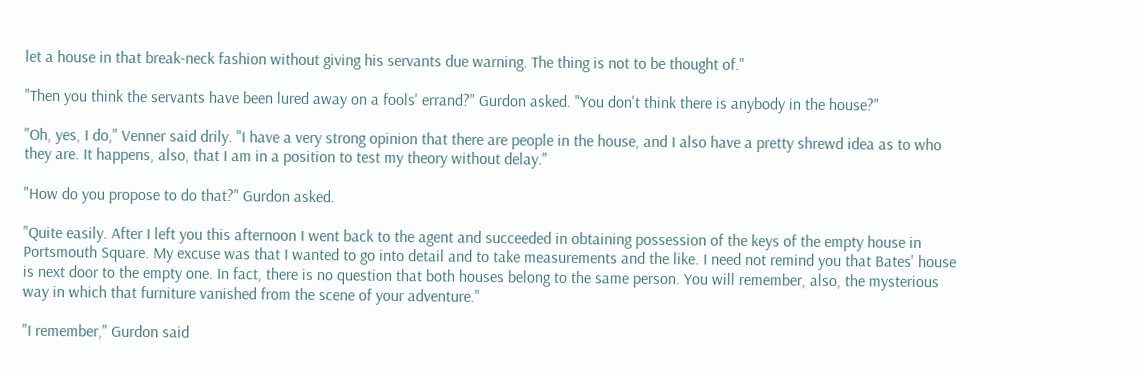let a house in that break-neck fashion without giving his servants due warning. The thing is not to be thought of."

"Then you think the servants have been lured away on a fools' errand?" Gurdon asked. "You don't think there is anybody in the house?"

"Oh, yes, I do," Venner said drily. "I have a very strong opinion that there are people in the house, and I also have a pretty shrewd idea as to who they are. It happens, also, that I am in a position to test my theory without delay."

"How do you propose to do that?" Gurdon asked.

"Quite easily. After I left you this afternoon I went back to the agent and succeeded in obtaining possession of the keys of the empty house in Portsmouth Square. My excuse was that I wanted to go into detail and to take measurements and the like. I need not remind you that Bates' house is next door to the empty one. In fact, there is no question that both houses belong to the same person. You will remember, also, the mysterious way in which that furniture vanished from the scene of your adventure."

"I remember," Gurdon said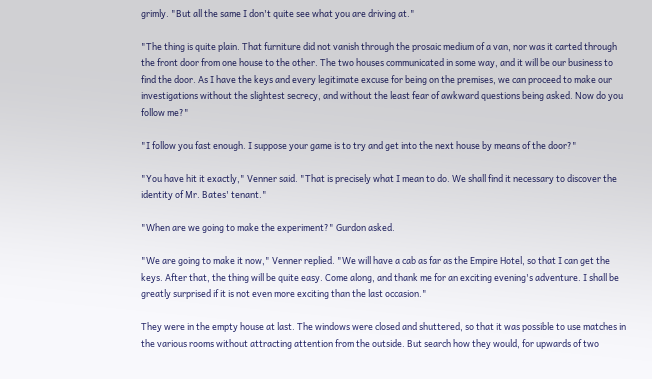grimly. "But all the same I don't quite see what you are driving at."

"The thing is quite plain. That furniture did not vanish through the prosaic medium of a van, nor was it carted through the front door from one house to the other. The two houses communicated in some way, and it will be our business to find the door. As I have the keys and every legitimate excuse for being on the premises, we can proceed to make our investigations without the slightest secrecy, and without the least fear of awkward questions being asked. Now do you follow me?"

"I follow you fast enough. I suppose your game is to try and get into the next house by means of the door?"

"You have hit it exactly," Venner said. "That is precisely what I mean to do. We shall find it necessary to discover the identity of Mr. Bates' tenant."

"When are we going to make the experiment?" Gurdon asked.

"We are going to make it now," Venner replied. "We will have a cab as far as the Empire Hotel, so that I can get the keys. After that, the thing will be quite easy. Come along, and thank me for an exciting evening's adventure. I shall be greatly surprised if it is not even more exciting than the last occasion."

They were in the empty house at last. The windows were closed and shuttered, so that it was possible to use matches in the various rooms without attracting attention from the outside. But search how they would, for upwards of two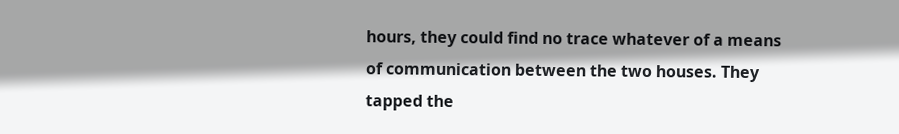hours, they could find no trace whatever of a means of communication between the two houses. They tapped the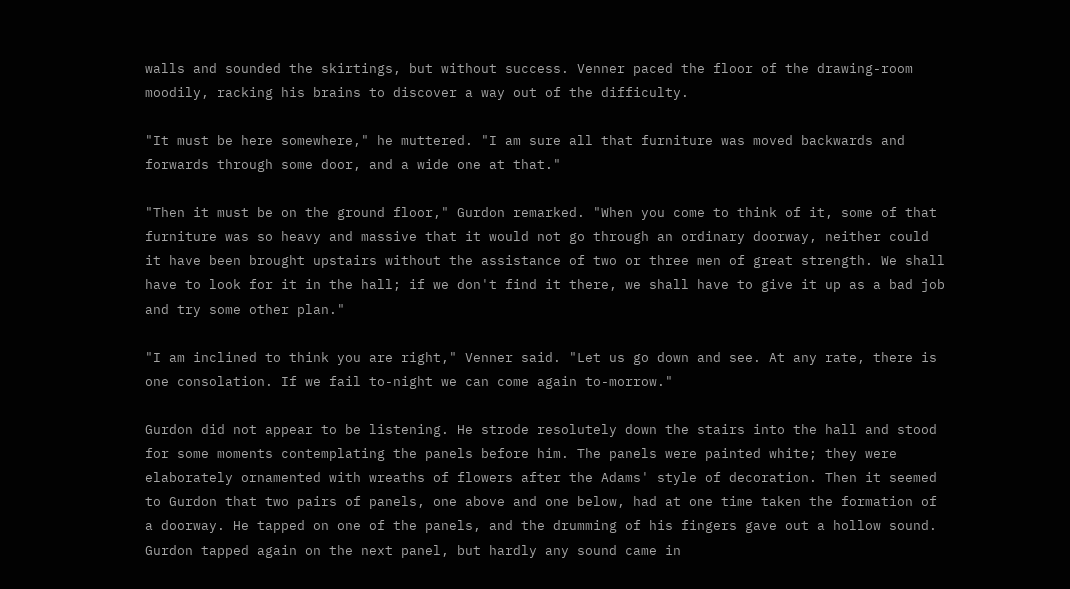walls and sounded the skirtings, but without success. Venner paced the floor of the drawing-room moodily, racking his brains to discover a way out of the difficulty.

"It must be here somewhere," he muttered. "I am sure all that furniture was moved backwards and forwards through some door, and a wide one at that."

"Then it must be on the ground floor," Gurdon remarked. "When you come to think of it, some of that furniture was so heavy and massive that it would not go through an ordinary doorway, neither could it have been brought upstairs without the assistance of two or three men of great strength. We shall have to look for it in the hall; if we don't find it there, we shall have to give it up as a bad job and try some other plan."

"I am inclined to think you are right," Venner said. "Let us go down and see. At any rate, there is one consolation. If we fail to-night we can come again to-morrow."

Gurdon did not appear to be listening. He strode resolutely down the stairs into the hall and stood for some moments contemplating the panels before him. The panels were painted white; they were elaborately ornamented with wreaths of flowers after the Adams' style of decoration. Then it seemed to Gurdon that two pairs of panels, one above and one below, had at one time taken the formation of a doorway. He tapped on one of the panels, and the drumming of his fingers gave out a hollow sound. Gurdon tapped again on the next panel, but hardly any sound came in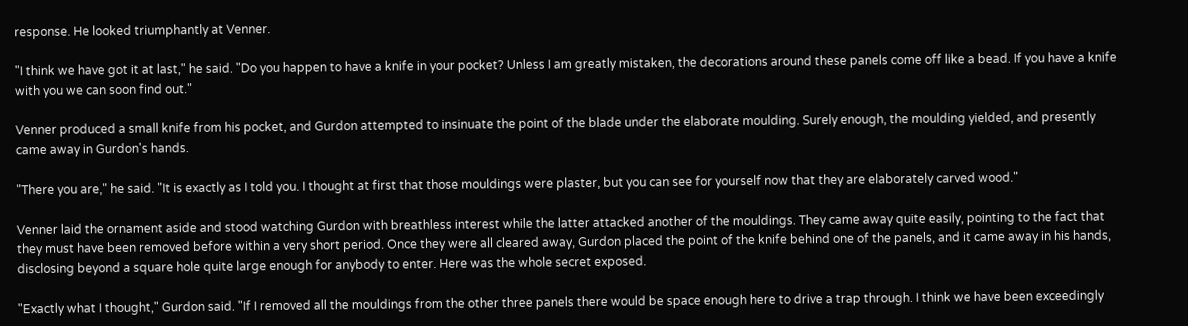response. He looked triumphantly at Venner.

"I think we have got it at last," he said. "Do you happen to have a knife in your pocket? Unless I am greatly mistaken, the decorations around these panels come off like a bead. If you have a knife with you we can soon find out."

Venner produced a small knife from his pocket, and Gurdon attempted to insinuate the point of the blade under the elaborate moulding. Surely enough, the moulding yielded, and presently came away in Gurdon's hands.

"There you are," he said. "It is exactly as I told you. I thought at first that those mouldings were plaster, but you can see for yourself now that they are elaborately carved wood."

Venner laid the ornament aside and stood watching Gurdon with breathless interest while the latter attacked another of the mouldings. They came away quite easily, pointing to the fact that they must have been removed before within a very short period. Once they were all cleared away, Gurdon placed the point of the knife behind one of the panels, and it came away in his hands, disclosing beyond a square hole quite large enough for anybody to enter. Here was the whole secret exposed.

"Exactly what I thought," Gurdon said. "If I removed all the mouldings from the other three panels there would be space enough here to drive a trap through. I think we have been exceedingly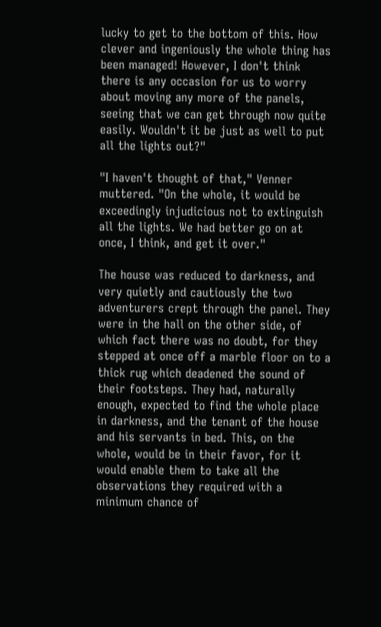lucky to get to the bottom of this. How clever and ingeniously the whole thing has been managed! However, I don't think there is any occasion for us to worry about moving any more of the panels, seeing that we can get through now quite easily. Wouldn't it be just as well to put all the lights out?"

"I haven't thought of that," Venner muttered. "On the whole, it would be exceedingly injudicious not to extinguish all the lights. We had better go on at once, I think, and get it over."

The house was reduced to darkness, and very quietly and cautiously the two adventurers crept through the panel. They were in the hall on the other side, of which fact there was no doubt, for they stepped at once off a marble floor on to a thick rug which deadened the sound of their footsteps. They had, naturally enough, expected to find the whole place in darkness, and the tenant of the house and his servants in bed. This, on the whole, would be in their favor, for it would enable them to take all the observations they required with a minimum chance of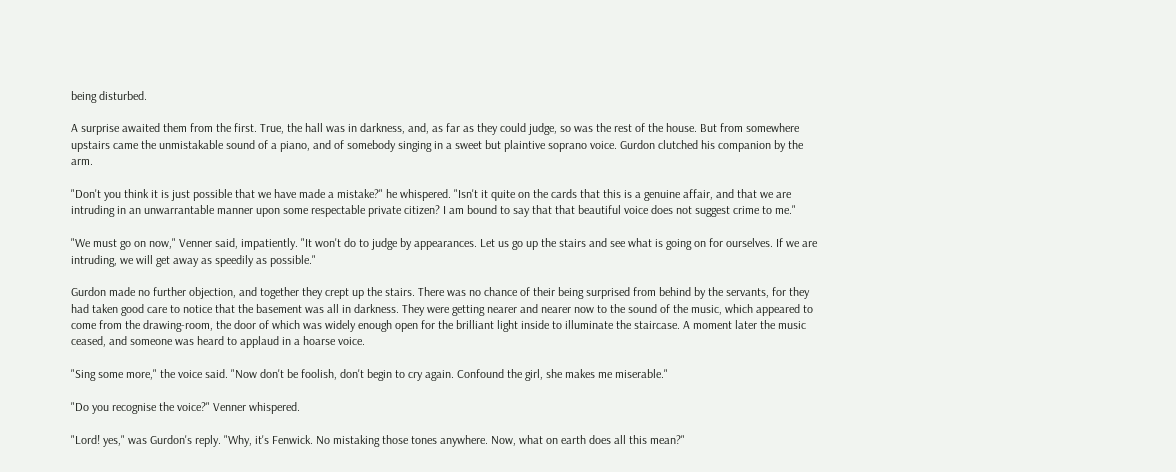being disturbed.

A surprise awaited them from the first. True, the hall was in darkness, and, as far as they could judge, so was the rest of the house. But from somewhere upstairs came the unmistakable sound of a piano, and of somebody singing in a sweet but plaintive soprano voice. Gurdon clutched his companion by the arm.

"Don't you think it is just possible that we have made a mistake?" he whispered. "Isn't it quite on the cards that this is a genuine affair, and that we are intruding in an unwarrantable manner upon some respectable private citizen? I am bound to say that that beautiful voice does not suggest crime to me."

"We must go on now," Venner said, impatiently. "It won't do to judge by appearances. Let us go up the stairs and see what is going on for ourselves. If we are intruding, we will get away as speedily as possible."

Gurdon made no further objection, and together they crept up the stairs. There was no chance of their being surprised from behind by the servants, for they had taken good care to notice that the basement was all in darkness. They were getting nearer and nearer now to the sound of the music, which appeared to come from the drawing-room, the door of which was widely enough open for the brilliant light inside to illuminate the staircase. A moment later the music ceased, and someone was heard to applaud in a hoarse voice.

"Sing some more," the voice said. "Now don't be foolish, don't begin to cry again. Confound the girl, she makes me miserable."

"Do you recognise the voice?" Venner whispered.

"Lord! yes," was Gurdon's reply. "Why, it's Fenwick. No mistaking those tones anywhere. Now, what on earth does all this mean?"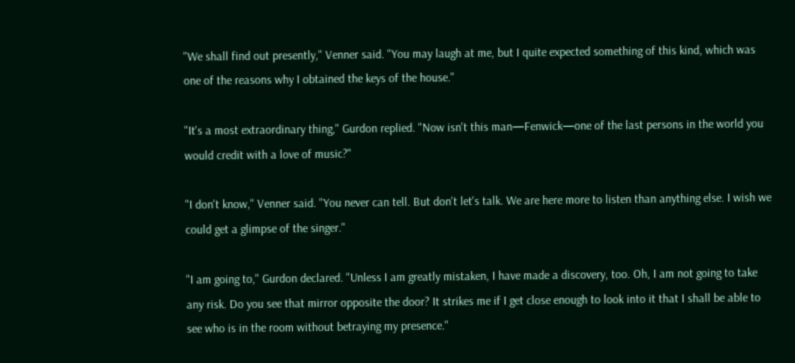"We shall find out presently," Venner said. "You may laugh at me, but I quite expected something of this kind, which was one of the reasons why I obtained the keys of the house."

"It's a most extraordinary thing," Gurdon replied. "Now isn't this man—Fenwick—one of the last persons in the world you would credit with a love of music?"

"I don't know," Venner said. "You never can tell. But don't let's talk. We are here more to listen than anything else. I wish we could get a glimpse of the singer."

"I am going to," Gurdon declared. "Unless I am greatly mistaken, I have made a discovery, too. Oh, I am not going to take any risk. Do you see that mirror opposite the door? It strikes me if I get close enough to look into it that I shall be able to see who is in the room without betraying my presence."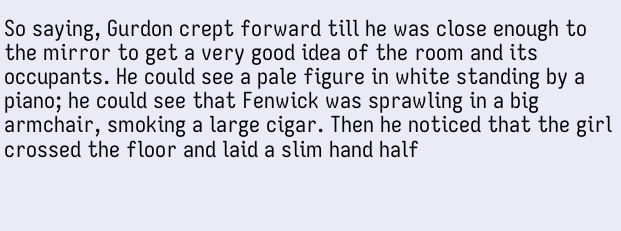So saying, Gurdon crept forward till he was close enough to the mirror to get a very good idea of the room and its occupants. He could see a pale figure in white standing by a piano; he could see that Fenwick was sprawling in a big armchair, smoking a large cigar. Then he noticed that the girl crossed the floor and laid a slim hand half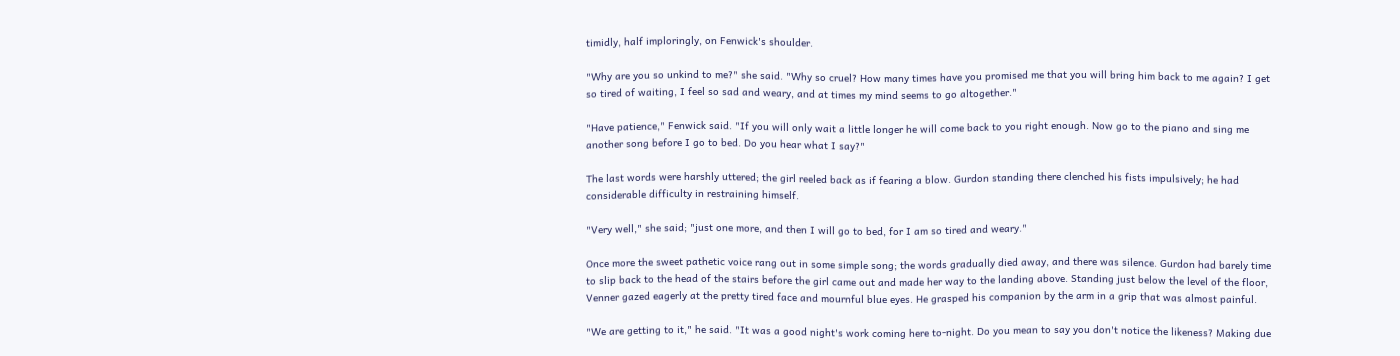timidly, half imploringly, on Fenwick's shoulder.

"Why are you so unkind to me?" she said. "Why so cruel? How many times have you promised me that you will bring him back to me again? I get so tired of waiting, I feel so sad and weary, and at times my mind seems to go altogether."

"Have patience," Fenwick said. "If you will only wait a little longer he will come back to you right enough. Now go to the piano and sing me another song before I go to bed. Do you hear what I say?"

The last words were harshly uttered; the girl reeled back as if fearing a blow. Gurdon standing there clenched his fists impulsively; he had considerable difficulty in restraining himself.

"Very well," she said; "just one more, and then I will go to bed, for I am so tired and weary."

Once more the sweet pathetic voice rang out in some simple song; the words gradually died away, and there was silence. Gurdon had barely time to slip back to the head of the stairs before the girl came out and made her way to the landing above. Standing just below the level of the floor, Venner gazed eagerly at the pretty tired face and mournful blue eyes. He grasped his companion by the arm in a grip that was almost painful.

"We are getting to it," he said. "It was a good night's work coming here to-night. Do you mean to say you don't notice the likeness? Making due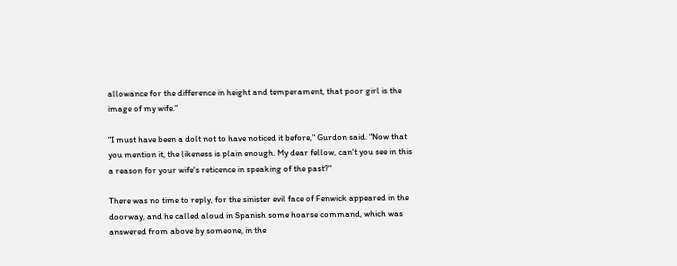allowance for the difference in height and temperament, that poor girl is the image of my wife."

"I must have been a dolt not to have noticed it before," Gurdon said. "Now that you mention it, the likeness is plain enough. My dear fellow, can't you see in this a reason for your wife's reticence in speaking of the past?"

There was no time to reply, for the sinister evil face of Fenwick appeared in the doorway, and he called aloud in Spanish some hoarse command, which was answered from above by someone, in the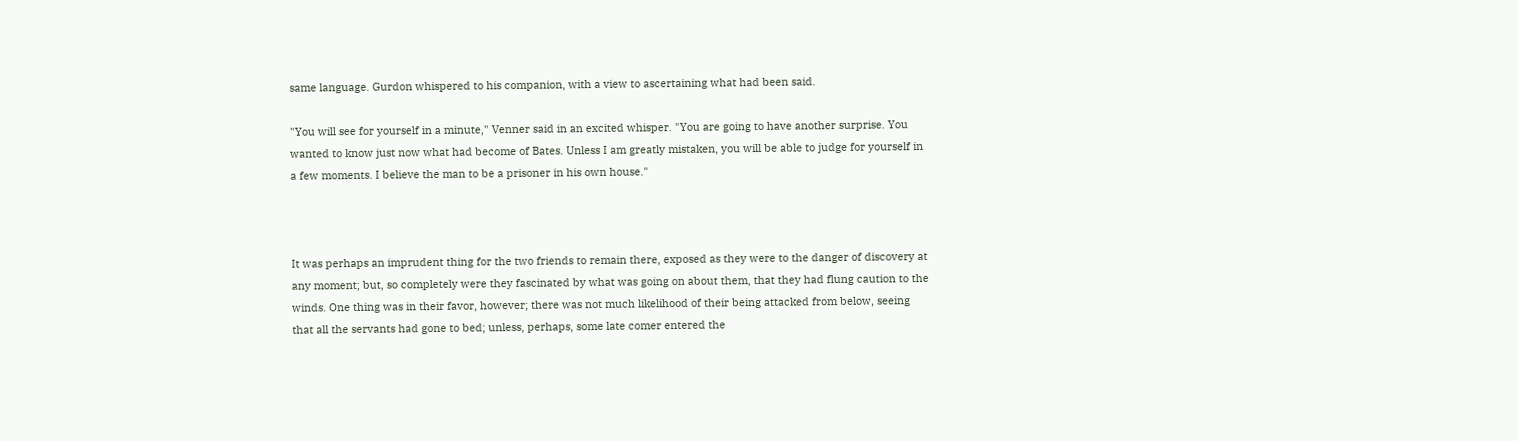same language. Gurdon whispered to his companion, with a view to ascertaining what had been said.

"You will see for yourself in a minute," Venner said in an excited whisper. "You are going to have another surprise. You wanted to know just now what had become of Bates. Unless I am greatly mistaken, you will be able to judge for yourself in a few moments. I believe the man to be a prisoner in his own house."



It was perhaps an imprudent thing for the two friends to remain there, exposed as they were to the danger of discovery at any moment; but, so completely were they fascinated by what was going on about them, that they had flung caution to the winds. One thing was in their favor, however; there was not much likelihood of their being attacked from below, seeing that all the servants had gone to bed; unless, perhaps, some late comer entered the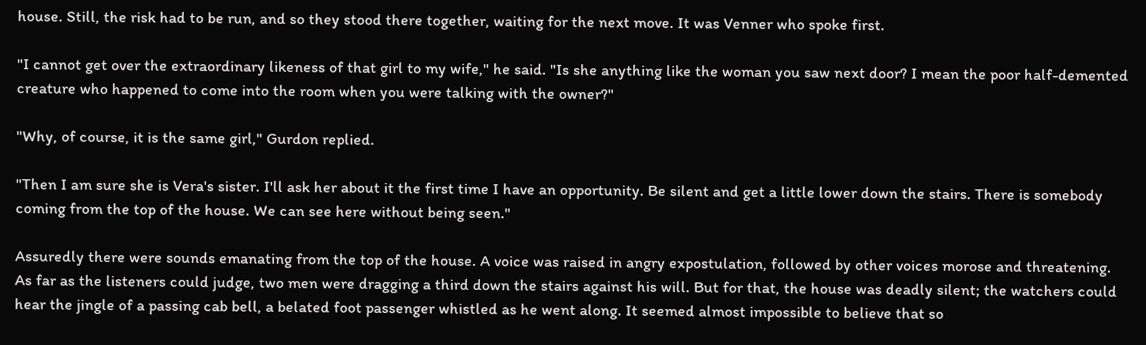house. Still, the risk had to be run, and so they stood there together, waiting for the next move. It was Venner who spoke first.

"I cannot get over the extraordinary likeness of that girl to my wife," he said. "Is she anything like the woman you saw next door? I mean the poor half-demented creature who happened to come into the room when you were talking with the owner?"

"Why, of course, it is the same girl," Gurdon replied.

"Then I am sure she is Vera's sister. I'll ask her about it the first time I have an opportunity. Be silent and get a little lower down the stairs. There is somebody coming from the top of the house. We can see here without being seen."

Assuredly there were sounds emanating from the top of the house. A voice was raised in angry expostulation, followed by other voices morose and threatening. As far as the listeners could judge, two men were dragging a third down the stairs against his will. But for that, the house was deadly silent; the watchers could hear the jingle of a passing cab bell, a belated foot passenger whistled as he went along. It seemed almost impossible to believe that so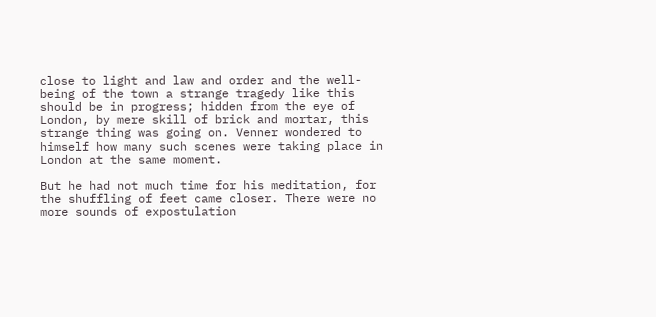close to light and law and order and the well-being of the town a strange tragedy like this should be in progress; hidden from the eye of London, by mere skill of brick and mortar, this strange thing was going on. Venner wondered to himself how many such scenes were taking place in London at the same moment.

But he had not much time for his meditation, for the shuffling of feet came closer. There were no more sounds of expostulation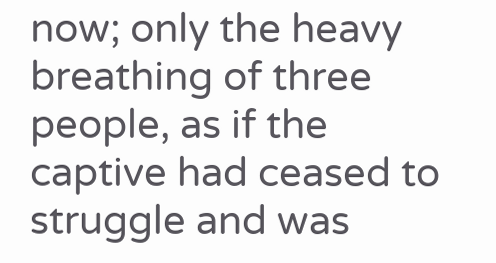now; only the heavy breathing of three people, as if the captive had ceased to struggle and was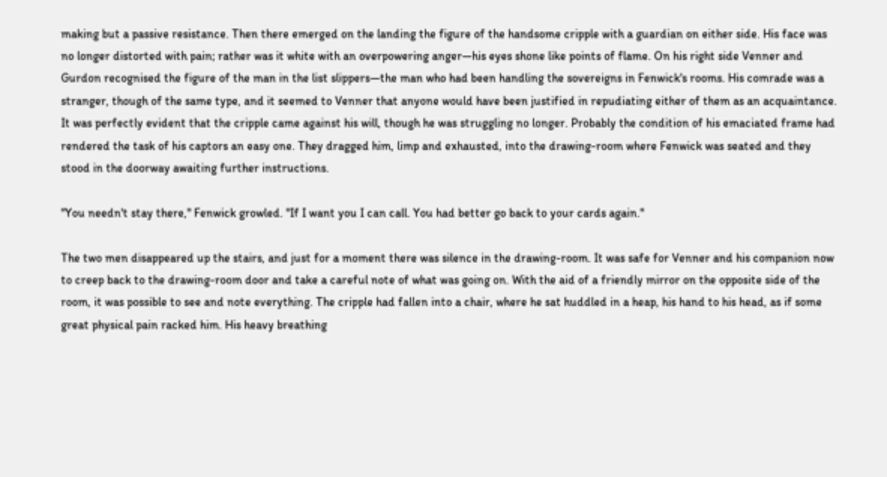making but a passive resistance. Then there emerged on the landing the figure of the handsome cripple with a guardian on either side. His face was no longer distorted with pain; rather was it white with an overpowering anger—his eyes shone like points of flame. On his right side Venner and Gurdon recognised the figure of the man in the list slippers—the man who had been handling the sovereigns in Fenwick's rooms. His comrade was a stranger, though of the same type, and it seemed to Venner that anyone would have been justified in repudiating either of them as an acquaintance. It was perfectly evident that the cripple came against his will, though he was struggling no longer. Probably the condition of his emaciated frame had rendered the task of his captors an easy one. They dragged him, limp and exhausted, into the drawing-room where Fenwick was seated and they stood in the doorway awaiting further instructions.

"You needn't stay there," Fenwick growled. "If I want you I can call. You had better go back to your cards again."

The two men disappeared up the stairs, and just for a moment there was silence in the drawing-room. It was safe for Venner and his companion now to creep back to the drawing-room door and take a careful note of what was going on. With the aid of a friendly mirror on the opposite side of the room, it was possible to see and note everything. The cripple had fallen into a chair, where he sat huddled in a heap, his hand to his head, as if some great physical pain racked him. His heavy breathing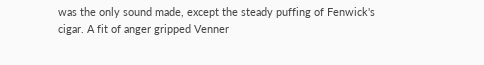was the only sound made, except the steady puffing of Fenwick's cigar. A fit of anger gripped Venner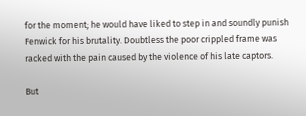for the moment; he would have liked to step in and soundly punish Fenwick for his brutality. Doubtless the poor crippled frame was racked with the pain caused by the violence of his late captors.

But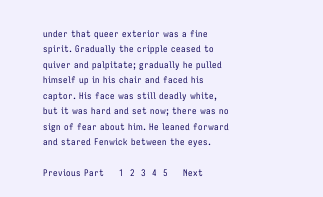under that queer exterior was a fine spirit. Gradually the cripple ceased to quiver and palpitate; gradually he pulled himself up in his chair and faced his captor. His face was still deadly white, but it was hard and set now; there was no sign of fear about him. He leaned forward and stared Fenwick between the eyes.

Previous Part     1  2  3  4  5     Next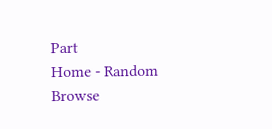Part
Home - Random Browse